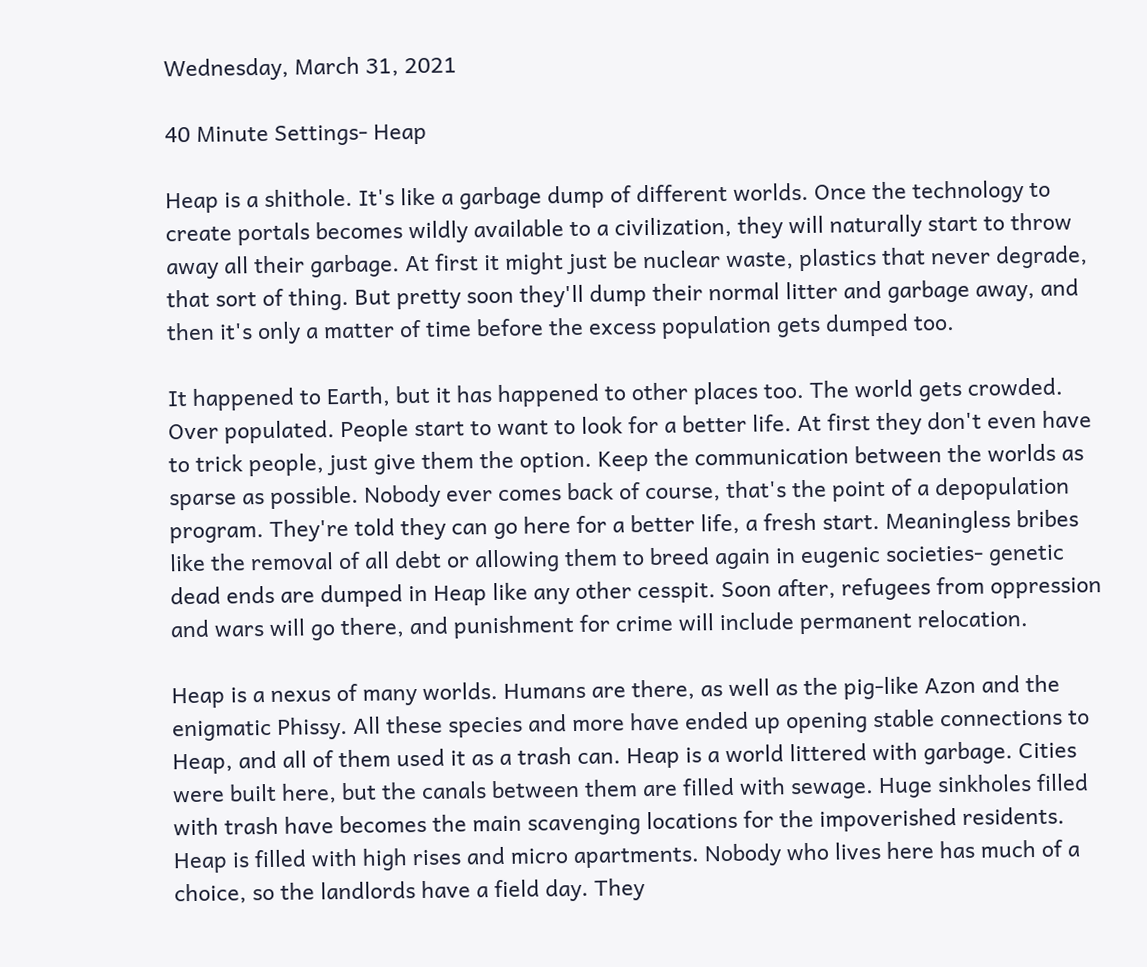Wednesday, March 31, 2021

40 Minute Settings- Heap

Heap is a shithole. It's like a garbage dump of different worlds. Once the technology to create portals becomes wildly available to a civilization, they will naturally start to throw away all their garbage. At first it might just be nuclear waste, plastics that never degrade, that sort of thing. But pretty soon they'll dump their normal litter and garbage away, and then it's only a matter of time before the excess population gets dumped too.

It happened to Earth, but it has happened to other places too. The world gets crowded. Over populated. People start to want to look for a better life. At first they don't even have to trick people, just give them the option. Keep the communication between the worlds as sparse as possible. Nobody ever comes back of course, that's the point of a depopulation program. They're told they can go here for a better life, a fresh start. Meaningless bribes like the removal of all debt or allowing them to breed again in eugenic societies- genetic dead ends are dumped in Heap like any other cesspit. Soon after, refugees from oppression and wars will go there, and punishment for crime will include permanent relocation.

Heap is a nexus of many worlds. Humans are there, as well as the pig-like Azon and the enigmatic Phissy. All these species and more have ended up opening stable connections to Heap, and all of them used it as a trash can. Heap is a world littered with garbage. Cities were built here, but the canals between them are filled with sewage. Huge sinkholes filled with trash have becomes the main scavenging locations for the impoverished residents. Heap is filled with high rises and micro apartments. Nobody who lives here has much of a choice, so the landlords have a field day. They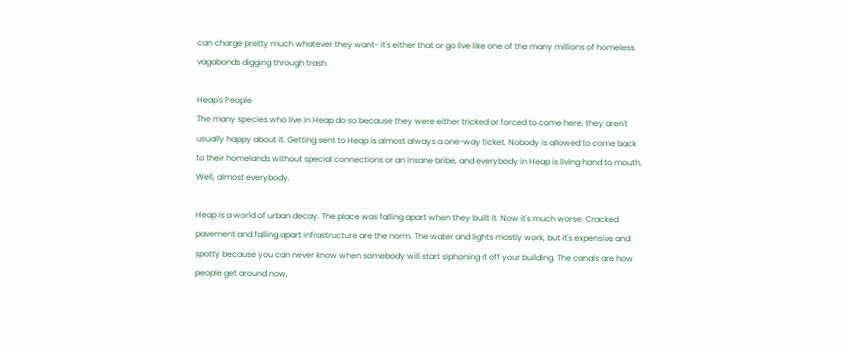can charge pretty much whatever they want- it's either that or go live like one of the many millions of homeless vagabonds digging through trash.

Heap's People
The many species who live in Heap do so because they were either tricked or forced to come here, they aren't usually happy about it. Getting sent to Heap is almost always a one-way ticket. Nobody is allowed to come back to their homelands without special connections or an insane bribe, and everybody in Heap is living hand to mouth. Well, almost everybody.

Heap is a world of urban decay. The place was falling apart when they built it. Now it's much worse. Cracked pavement and falling apart infrastructure are the norm. The water and lights mostly work, but it's expensive and spotty because you can never know when somebody will start siphoning it off your building. The canals are how people get around now,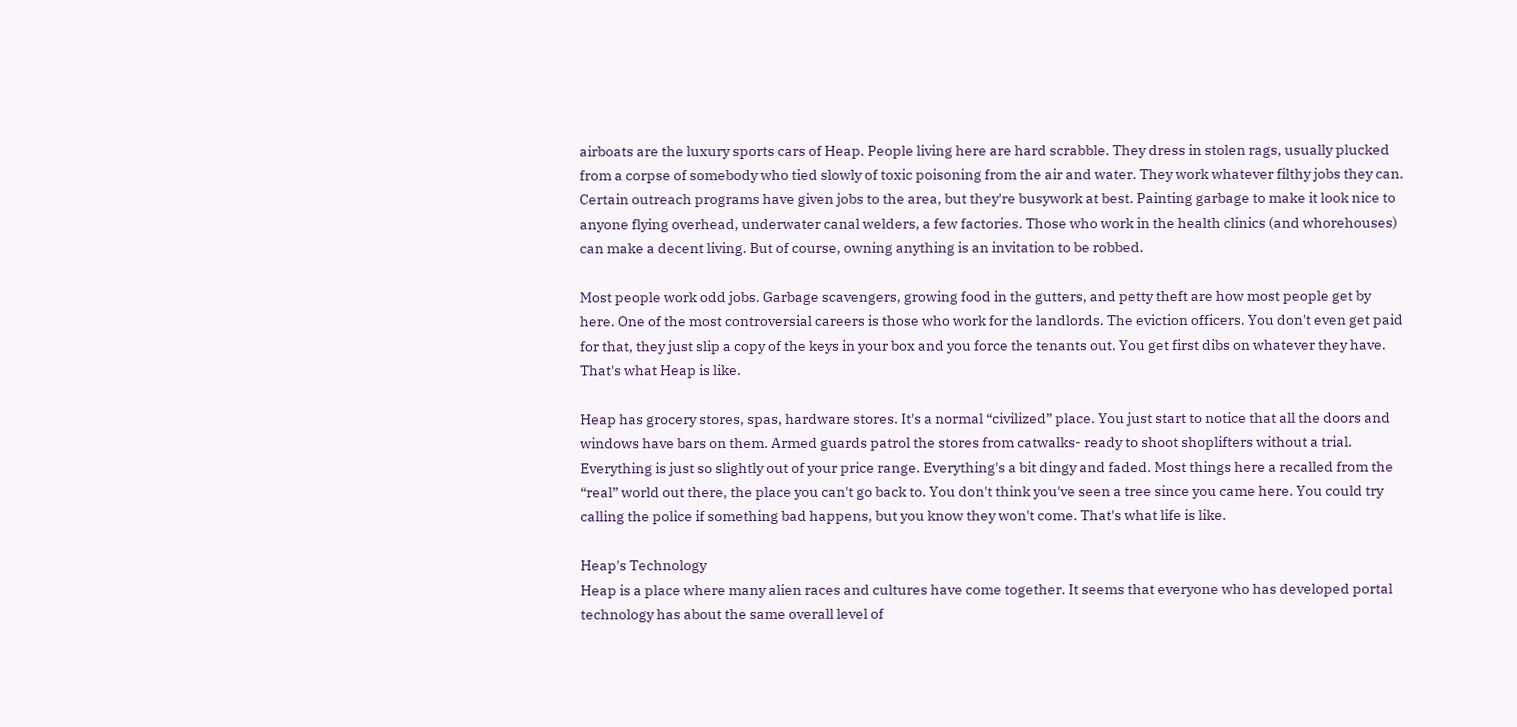airboats are the luxury sports cars of Heap. People living here are hard scrabble. They dress in stolen rags, usually plucked from a corpse of somebody who tied slowly of toxic poisoning from the air and water. They work whatever filthy jobs they can. Certain outreach programs have given jobs to the area, but they're busywork at best. Painting garbage to make it look nice to anyone flying overhead, underwater canal welders, a few factories. Those who work in the health clinics (and whorehouses) can make a decent living. But of course, owning anything is an invitation to be robbed.

Most people work odd jobs. Garbage scavengers, growing food in the gutters, and petty theft are how most people get by here. One of the most controversial careers is those who work for the landlords. The eviction officers. You don't even get paid for that, they just slip a copy of the keys in your box and you force the tenants out. You get first dibs on whatever they have. That's what Heap is like.

Heap has grocery stores, spas, hardware stores. It's a normal “civilized” place. You just start to notice that all the doors and windows have bars on them. Armed guards patrol the stores from catwalks- ready to shoot shoplifters without a trial. Everything is just so slightly out of your price range. Everything's a bit dingy and faded. Most things here a recalled from the “real” world out there, the place you can't go back to. You don't think you've seen a tree since you came here. You could try calling the police if something bad happens, but you know they won't come. That's what life is like.

Heap's Technology
Heap is a place where many alien races and cultures have come together. It seems that everyone who has developed portal technology has about the same overall level of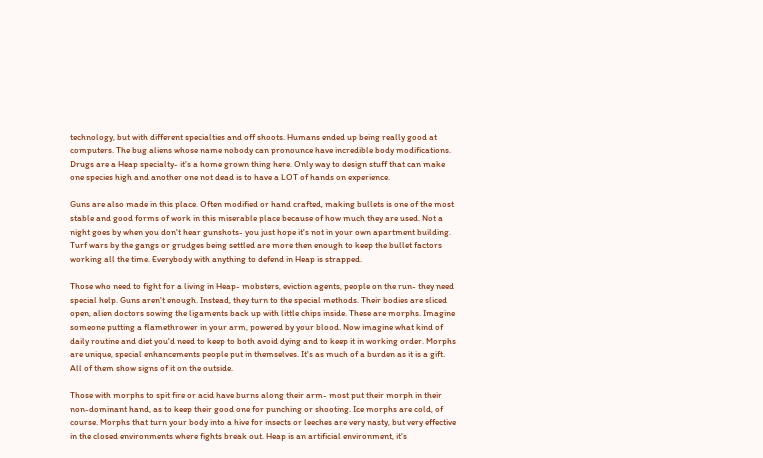technology, but with different specialties and off shoots. Humans ended up being really good at computers. The bug aliens whose name nobody can pronounce have incredible body modifications. Drugs are a Heap specialty- it's a home grown thing here. Only way to design stuff that can make one species high and another one not dead is to have a LOT of hands on experience.

Guns are also made in this place. Often modified or hand crafted, making bullets is one of the most stable and good forms of work in this miserable place because of how much they are used. Not a night goes by when you don't hear gunshots- you just hope it's not in your own apartment building. Turf wars by the gangs or grudges being settled are more then enough to keep the bullet factors working all the time. Everybody with anything to defend in Heap is strapped.

Those who need to fight for a living in Heap- mobsters, eviction agents, people on the run- they need special help. Guns aren't enough. Instead, they turn to the special methods. Their bodies are sliced open, alien doctors sowing the ligaments back up with little chips inside. These are morphs. Imagine someone putting a flamethrower in your arm, powered by your blood. Now imagine what kind of daily routine and diet you'd need to keep to both avoid dying and to keep it in working order. Morphs are unique, special enhancements people put in themselves. It's as much of a burden as it is a gift. All of them show signs of it on the outside.

Those with morphs to spit fire or acid have burns along their arm- most put their morph in their non-dominant hand, as to keep their good one for punching or shooting. Ice morphs are cold, of course. Morphs that turn your body into a hive for insects or leeches are very nasty, but very effective in the closed environments where fights break out. Heap is an artificial environment, it's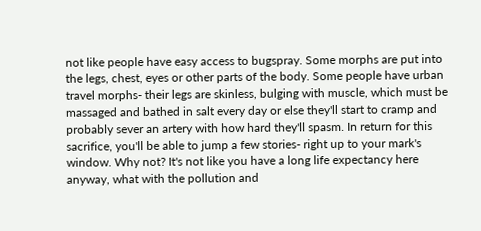not like people have easy access to bugspray. Some morphs are put into the legs, chest, eyes or other parts of the body. Some people have urban travel morphs- their legs are skinless, bulging with muscle, which must be massaged and bathed in salt every day or else they'll start to cramp and probably sever an artery with how hard they'll spasm. In return for this sacrifice, you'll be able to jump a few stories- right up to your mark's window. Why not? It's not like you have a long life expectancy here anyway, what with the pollution and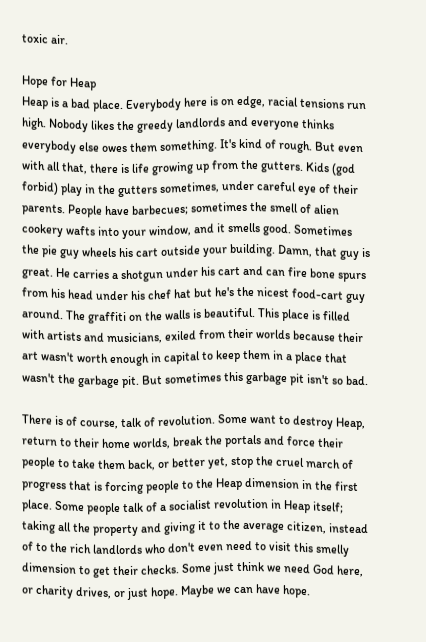toxic air.

Hope for Heap
Heap is a bad place. Everybody here is on edge, racial tensions run high. Nobody likes the greedy landlords and everyone thinks everybody else owes them something. It's kind of rough. But even with all that, there is life growing up from the gutters. Kids (god forbid) play in the gutters sometimes, under careful eye of their parents. People have barbecues; sometimes the smell of alien cookery wafts into your window, and it smells good. Sometimes the pie guy wheels his cart outside your building. Damn, that guy is great. He carries a shotgun under his cart and can fire bone spurs from his head under his chef hat but he's the nicest food-cart guy around. The graffiti on the walls is beautiful. This place is filled with artists and musicians, exiled from their worlds because their art wasn't worth enough in capital to keep them in a place that wasn't the garbage pit. But sometimes this garbage pit isn't so bad.

There is of course, talk of revolution. Some want to destroy Heap, return to their home worlds, break the portals and force their people to take them back, or better yet, stop the cruel march of progress that is forcing people to the Heap dimension in the first place. Some people talk of a socialist revolution in Heap itself; taking all the property and giving it to the average citizen, instead of to the rich landlords who don't even need to visit this smelly dimension to get their checks. Some just think we need God here, or charity drives, or just hope. Maybe we can have hope.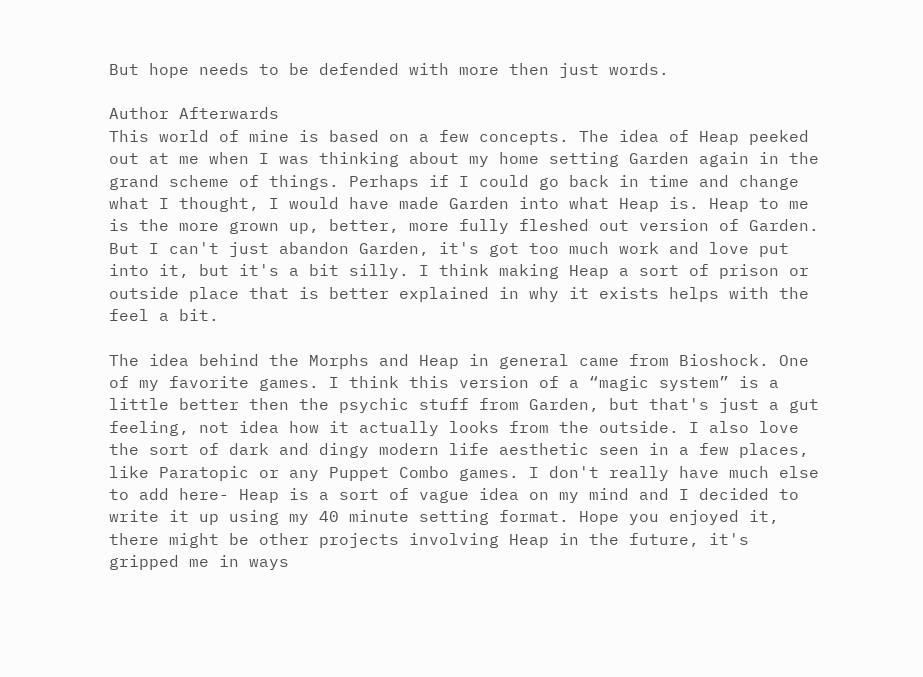But hope needs to be defended with more then just words.

Author Afterwards
This world of mine is based on a few concepts. The idea of Heap peeked out at me when I was thinking about my home setting Garden again in the grand scheme of things. Perhaps if I could go back in time and change what I thought, I would have made Garden into what Heap is. Heap to me is the more grown up, better, more fully fleshed out version of Garden. But I can't just abandon Garden, it's got too much work and love put into it, but it's a bit silly. I think making Heap a sort of prison or outside place that is better explained in why it exists helps with the feel a bit.

The idea behind the Morphs and Heap in general came from Bioshock. One of my favorite games. I think this version of a “magic system” is a little better then the psychic stuff from Garden, but that's just a gut feeling, not idea how it actually looks from the outside. I also love the sort of dark and dingy modern life aesthetic seen in a few places, like Paratopic or any Puppet Combo games. I don't really have much else to add here- Heap is a sort of vague idea on my mind and I decided to write it up using my 40 minute setting format. Hope you enjoyed it, there might be other projects involving Heap in the future, it's gripped me in ways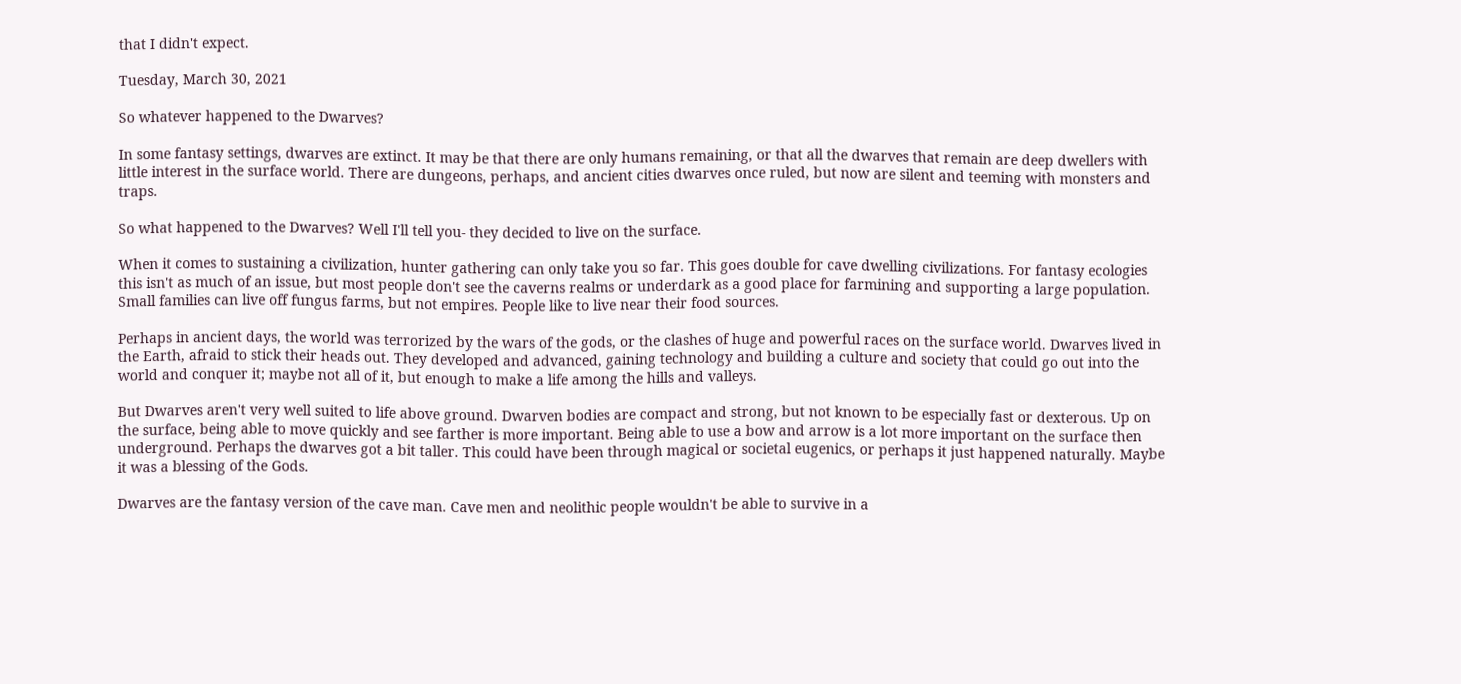that I didn't expect.

Tuesday, March 30, 2021

So whatever happened to the Dwarves?

In some fantasy settings, dwarves are extinct. It may be that there are only humans remaining, or that all the dwarves that remain are deep dwellers with little interest in the surface world. There are dungeons, perhaps, and ancient cities dwarves once ruled, but now are silent and teeming with monsters and traps.

So what happened to the Dwarves? Well I'll tell you- they decided to live on the surface.

When it comes to sustaining a civilization, hunter gathering can only take you so far. This goes double for cave dwelling civilizations. For fantasy ecologies this isn't as much of an issue, but most people don't see the caverns realms or underdark as a good place for farmining and supporting a large population. Small families can live off fungus farms, but not empires. People like to live near their food sources.

Perhaps in ancient days, the world was terrorized by the wars of the gods, or the clashes of huge and powerful races on the surface world. Dwarves lived in the Earth, afraid to stick their heads out. They developed and advanced, gaining technology and building a culture and society that could go out into the world and conquer it; maybe not all of it, but enough to make a life among the hills and valleys.

But Dwarves aren't very well suited to life above ground. Dwarven bodies are compact and strong, but not known to be especially fast or dexterous. Up on the surface, being able to move quickly and see farther is more important. Being able to use a bow and arrow is a lot more important on the surface then underground. Perhaps the dwarves got a bit taller. This could have been through magical or societal eugenics, or perhaps it just happened naturally. Maybe it was a blessing of the Gods.

Dwarves are the fantasy version of the cave man. Cave men and neolithic people wouldn't be able to survive in a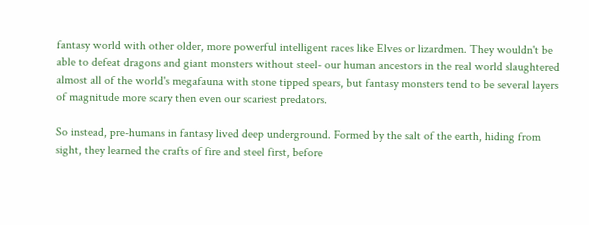fantasy world with other older, more powerful intelligent races like Elves or lizardmen. They wouldn't be able to defeat dragons and giant monsters without steel- our human ancestors in the real world slaughtered almost all of the world's megafauna with stone tipped spears, but fantasy monsters tend to be several layers of magnitude more scary then even our scariest predators.

So instead, pre-humans in fantasy lived deep underground. Formed by the salt of the earth, hiding from sight, they learned the crafts of fire and steel first, before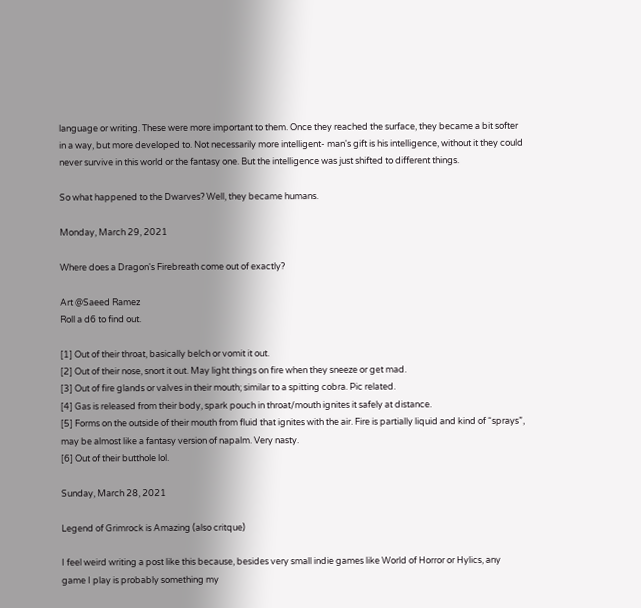language or writing. These were more important to them. Once they reached the surface, they became a bit softer in a way, but more developed to. Not necessarily more intelligent- man's gift is his intelligence, without it they could never survive in this world or the fantasy one. But the intelligence was just shifted to different things.

So what happened to the Dwarves? Well, they became humans.

Monday, March 29, 2021

Where does a Dragon's Firebreath come out of exactly?

Art @Saeed Ramez
Roll a d6 to find out.

[1] Out of their throat, basically belch or vomit it out.
[2] Out of their nose, snort it out. May light things on fire when they sneeze or get mad.
[3] Out of fire glands or valves in their mouth; similar to a spitting cobra. Pic related.
[4] Gas is released from their body, spark pouch in throat/mouth ignites it safely at distance.
[5] Forms on the outside of their mouth from fluid that ignites with the air. Fire is partially liquid and kind of “sprays”, may be almost like a fantasy version of napalm. Very nasty.
[6] Out of their butthole lol.

Sunday, March 28, 2021

Legend of Grimrock is Amazing (also critque)

I feel weird writing a post like this because, besides very small indie games like World of Horror or Hylics, any game I play is probably something my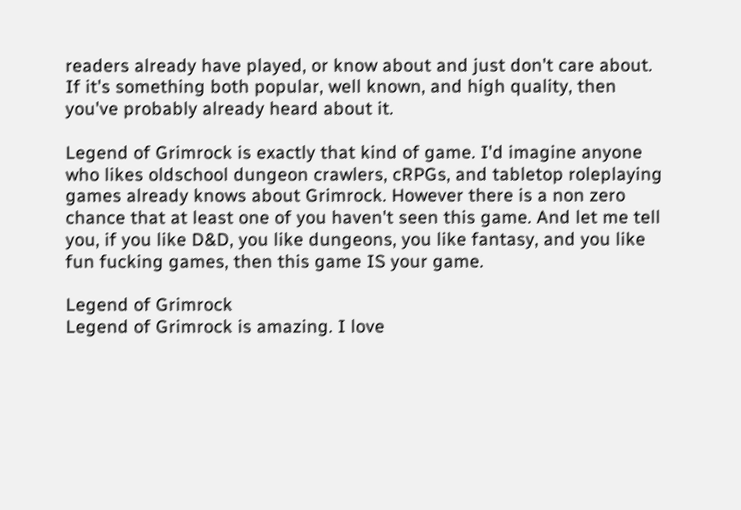readers already have played, or know about and just don't care about. If it's something both popular, well known, and high quality, then you've probably already heard about it.

Legend of Grimrock is exactly that kind of game. I'd imagine anyone who likes oldschool dungeon crawlers, cRPGs, and tabletop roleplaying games already knows about Grimrock. However there is a non zero chance that at least one of you haven't seen this game. And let me tell you, if you like D&D, you like dungeons, you like fantasy, and you like fun fucking games, then this game IS your game.

Legend of Grimrock
Legend of Grimrock is amazing. I love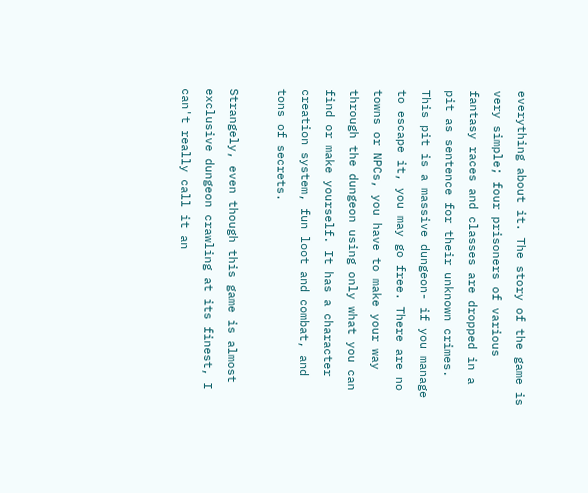everything about it. The story of the game is very simple; four prisoners of various fantasy races and classes are dropped in a pit as sentence for their unknown crimes. This pit is a massive dungeon- if you manage to escape it, you may go free. There are no towns or NPCs, you have to make your way through the dungeon using only what you can find or make yourself. It has a character creation system, fun loot and combat, and tons of secrets.

Strangely, even though this game is almost exclusive dungeon crawling at its finest, I can't really call it an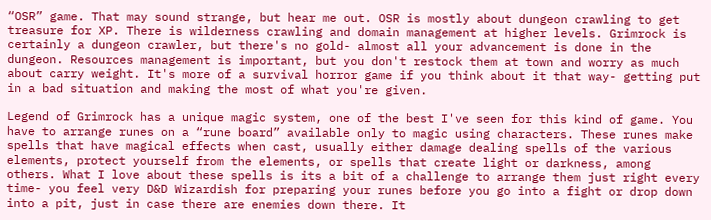“OSR” game. That may sound strange, but hear me out. OSR is mostly about dungeon crawling to get treasure for XP. There is wilderness crawling and domain management at higher levels. Grimrock is certainly a dungeon crawler, but there's no gold- almost all your advancement is done in the dungeon. Resources management is important, but you don't restock them at town and worry as much about carry weight. It's more of a survival horror game if you think about it that way- getting put in a bad situation and making the most of what you're given.

Legend of Grimrock has a unique magic system, one of the best I've seen for this kind of game. You have to arrange runes on a “rune board” available only to magic using characters. These runes make spells that have magical effects when cast, usually either damage dealing spells of the various elements, protect yourself from the elements, or spells that create light or darkness, among others. What I love about these spells is its a bit of a challenge to arrange them just right every time- you feel very D&D Wizardish for preparing your runes before you go into a fight or drop down into a pit, just in case there are enemies down there. It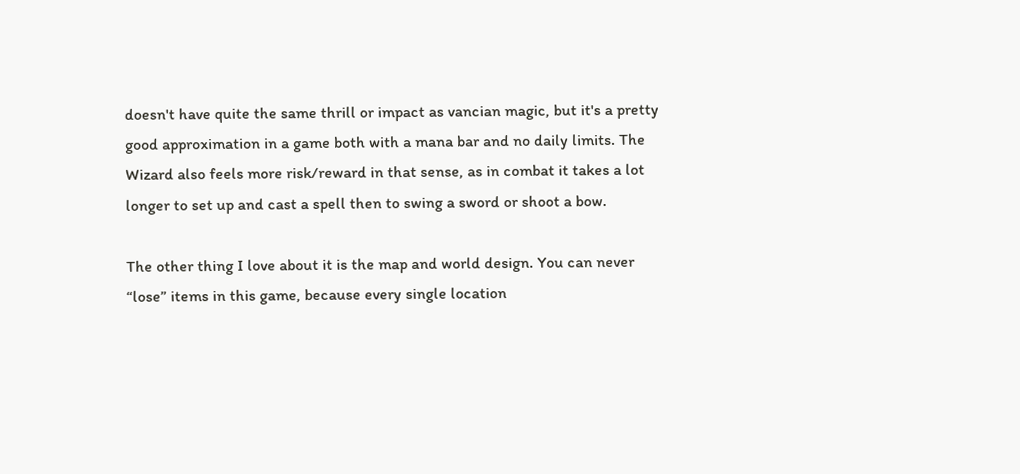doesn't have quite the same thrill or impact as vancian magic, but it's a pretty good approximation in a game both with a mana bar and no daily limits. The Wizard also feels more risk/reward in that sense, as in combat it takes a lot longer to set up and cast a spell then to swing a sword or shoot a bow.

The other thing I love about it is the map and world design. You can never “lose” items in this game, because every single location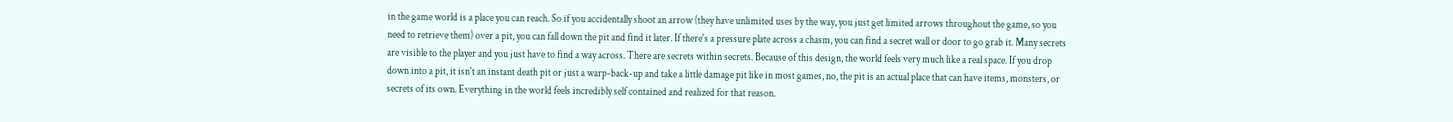in the game world is a place you can reach. So if you accidentally shoot an arrow (they have unlimited uses by the way, you just get limited arrows throughout the game, so you need to retrieve them) over a pit, you can fall down the pit and find it later. If there's a pressure plate across a chasm, you can find a secret wall or door to go grab it. Many secrets are visible to the player and you just have to find a way across. There are secrets within secrets. Because of this design, the world feels very much like a real space. If you drop down into a pit, it isn't an instant death pit or just a warp-back-up and take a little damage pit like in most games, no, the pit is an actual place that can have items, monsters, or secrets of its own. Everything in the world feels incredibly self contained and realized for that reason.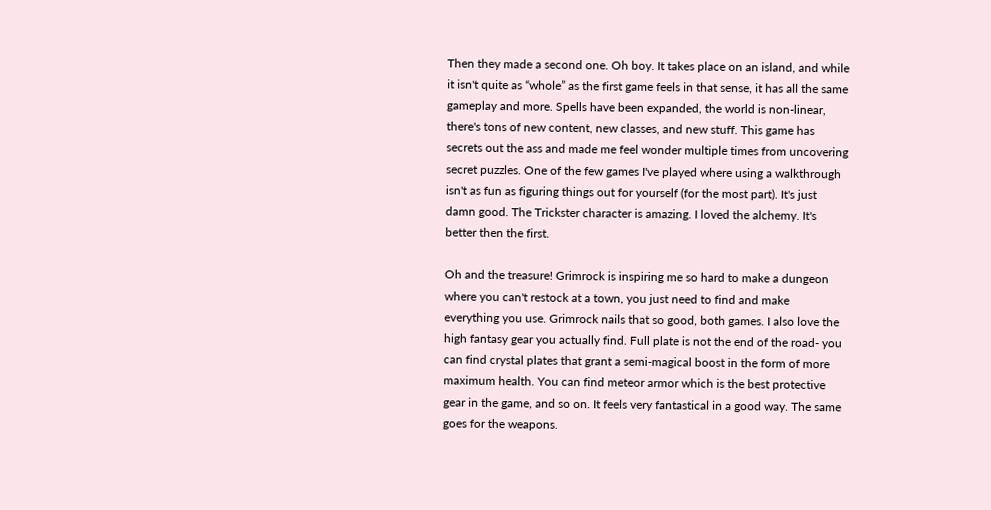Then they made a second one. Oh boy. It takes place on an island, and while it isn't quite as “whole” as the first game feels in that sense, it has all the same gameplay and more. Spells have been expanded, the world is non-linear, there's tons of new content, new classes, and new stuff. This game has secrets out the ass and made me feel wonder multiple times from uncovering secret puzzles. One of the few games I've played where using a walkthrough isn't as fun as figuring things out for yourself (for the most part). It's just damn good. The Trickster character is amazing. I loved the alchemy. It's better then the first.

Oh and the treasure! Grimrock is inspiring me so hard to make a dungeon where you can't restock at a town, you just need to find and make everything you use. Grimrock nails that so good, both games. I also love the high fantasy gear you actually find. Full plate is not the end of the road- you can find crystal plates that grant a semi-magical boost in the form of more maximum health. You can find meteor armor which is the best protective gear in the game, and so on. It feels very fantastical in a good way. The same goes for the weapons.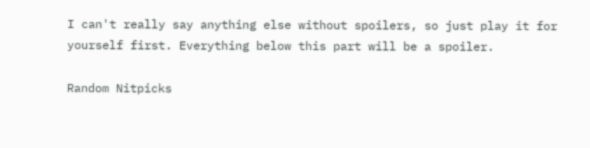I can't really say anything else without spoilers, so just play it for yourself first. Everything below this part will be a spoiler.

Random Nitpicks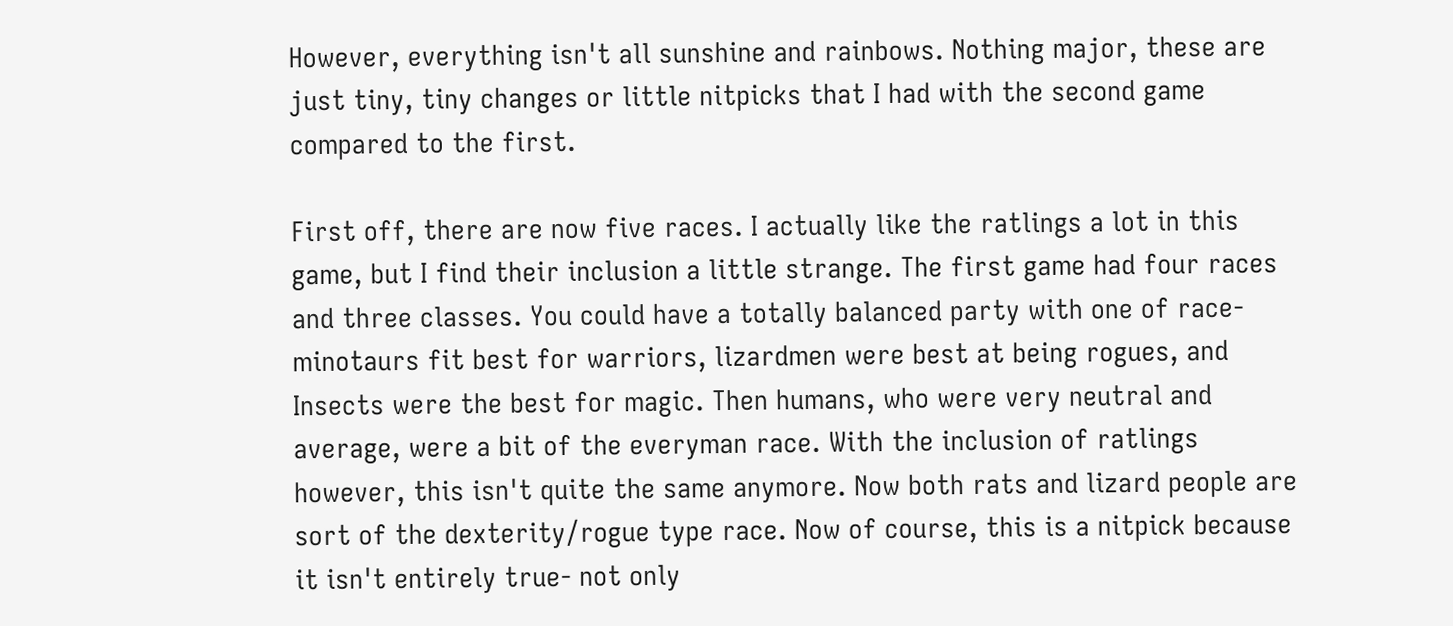However, everything isn't all sunshine and rainbows. Nothing major, these are just tiny, tiny changes or little nitpicks that I had with the second game compared to the first.

First off, there are now five races. I actually like the ratlings a lot in this game, but I find their inclusion a little strange. The first game had four races and three classes. You could have a totally balanced party with one of race- minotaurs fit best for warriors, lizardmen were best at being rogues, and Insects were the best for magic. Then humans, who were very neutral and average, were a bit of the everyman race. With the inclusion of ratlings however, this isn't quite the same anymore. Now both rats and lizard people are sort of the dexterity/rogue type race. Now of course, this is a nitpick because it isn't entirely true- not only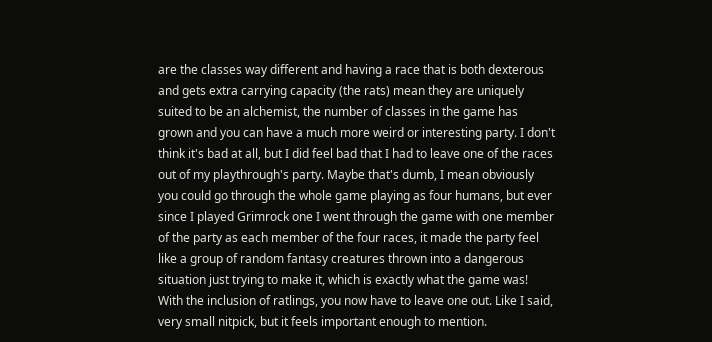are the classes way different and having a race that is both dexterous and gets extra carrying capacity (the rats) mean they are uniquely suited to be an alchemist, the number of classes in the game has grown and you can have a much more weird or interesting party. I don't think it's bad at all, but I did feel bad that I had to leave one of the races out of my playthrough's party. Maybe that's dumb, I mean obviously you could go through the whole game playing as four humans, but ever since I played Grimrock one I went through the game with one member of the party as each member of the four races, it made the party feel like a group of random fantasy creatures thrown into a dangerous situation just trying to make it, which is exactly what the game was! With the inclusion of ratlings, you now have to leave one out. Like I said, very small nitpick, but it feels important enough to mention.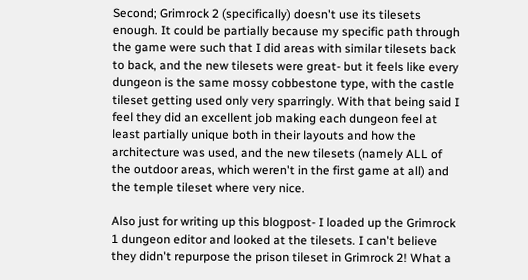Second; Grimrock 2 (specifically) doesn't use its tilesets enough. It could be partially because my specific path through the game were such that I did areas with similar tilesets back to back, and the new tilesets were great- but it feels like every dungeon is the same mossy cobbestone type, with the castle tileset getting used only very sparringly. With that being said I feel they did an excellent job making each dungeon feel at least partially unique both in their layouts and how the architecture was used, and the new tilesets (namely ALL of the outdoor areas, which weren't in the first game at all) and the temple tileset where very nice.

Also just for writing up this blogpost- I loaded up the Grimrock 1 dungeon editor and looked at the tilesets. I can't believe they didn't repurpose the prison tileset in Grimrock 2! What a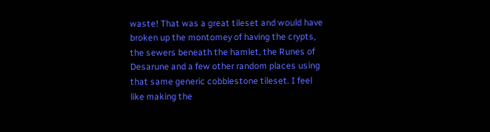waste! That was a great tileset and would have broken up the montomey of having the crypts, the sewers beneath the hamlet, the Runes of Desarune and a few other random places using that same generic cobblestone tileset. I feel like making the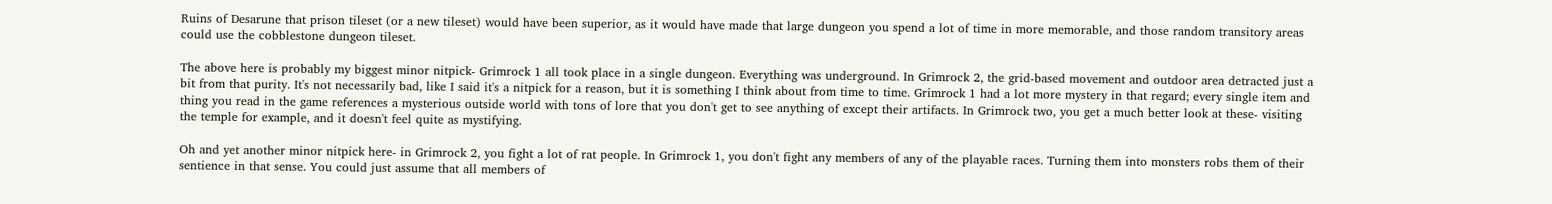Ruins of Desarune that prison tileset (or a new tileset) would have been superior, as it would have made that large dungeon you spend a lot of time in more memorable, and those random transitory areas could use the cobblestone dungeon tileset.

The above here is probably my biggest minor nitpick- Grimrock 1 all took place in a single dungeon. Everything was underground. In Grimrock 2, the grid-based movement and outdoor area detracted just a bit from that purity. It's not necessarily bad, like I said it's a nitpick for a reason, but it is something I think about from time to time. Grimrock 1 had a lot more mystery in that regard; every single item and thing you read in the game references a mysterious outside world with tons of lore that you don't get to see anything of except their artifacts. In Grimrock two, you get a much better look at these- visiting the temple for example, and it doesn't feel quite as mystifying.

Oh and yet another minor nitpick here- in Grimrock 2, you fight a lot of rat people. In Grimrock 1, you don't fight any members of any of the playable races. Turning them into monsters robs them of their sentience in that sense. You could just assume that all members of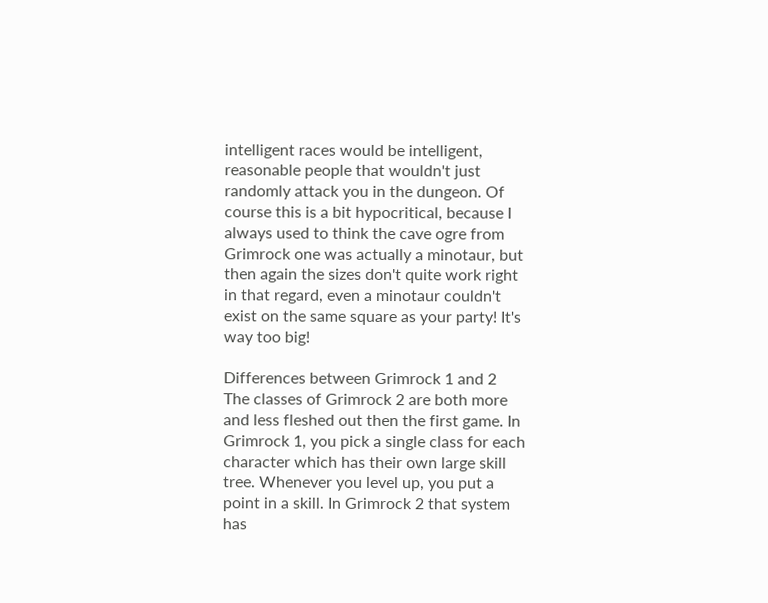intelligent races would be intelligent, reasonable people that wouldn't just randomly attack you in the dungeon. Of course this is a bit hypocritical, because I always used to think the cave ogre from Grimrock one was actually a minotaur, but then again the sizes don't quite work right in that regard, even a minotaur couldn't exist on the same square as your party! It's way too big!

Differences between Grimrock 1 and 2
The classes of Grimrock 2 are both more and less fleshed out then the first game. In Grimrock 1, you pick a single class for each character which has their own large skill tree. Whenever you level up, you put a point in a skill. In Grimrock 2 that system has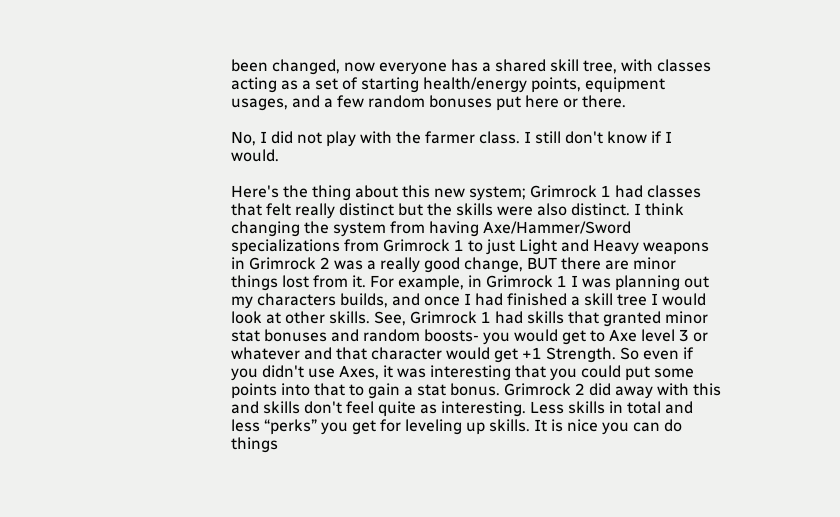been changed, now everyone has a shared skill tree, with classes acting as a set of starting health/energy points, equipment usages, and a few random bonuses put here or there.

No, I did not play with the farmer class. I still don't know if I would.

Here's the thing about this new system; Grimrock 1 had classes that felt really distinct but the skills were also distinct. I think changing the system from having Axe/Hammer/Sword specializations from Grimrock 1 to just Light and Heavy weapons in Grimrock 2 was a really good change, BUT there are minor things lost from it. For example, in Grimrock 1 I was planning out my characters builds, and once I had finished a skill tree I would look at other skills. See, Grimrock 1 had skills that granted minor stat bonuses and random boosts- you would get to Axe level 3 or whatever and that character would get +1 Strength. So even if you didn't use Axes, it was interesting that you could put some points into that to gain a stat bonus. Grimrock 2 did away with this and skills don't feel quite as interesting. Less skills in total and less “perks” you get for leveling up skills. It is nice you can do things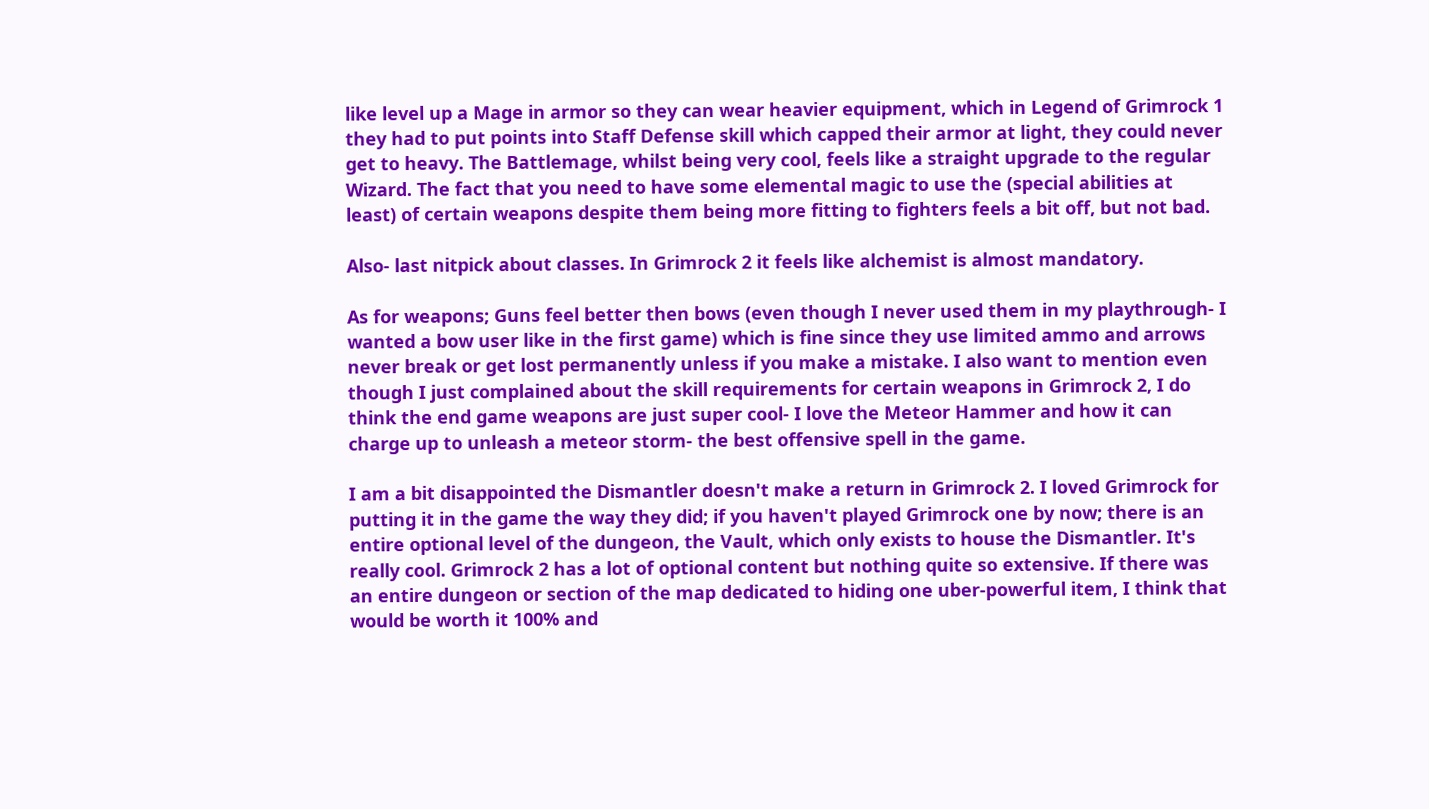like level up a Mage in armor so they can wear heavier equipment, which in Legend of Grimrock 1 they had to put points into Staff Defense skill which capped their armor at light, they could never get to heavy. The Battlemage, whilst being very cool, feels like a straight upgrade to the regular Wizard. The fact that you need to have some elemental magic to use the (special abilities at least) of certain weapons despite them being more fitting to fighters feels a bit off, but not bad.

Also- last nitpick about classes. In Grimrock 2 it feels like alchemist is almost mandatory.

As for weapons; Guns feel better then bows (even though I never used them in my playthrough- I wanted a bow user like in the first game) which is fine since they use limited ammo and arrows never break or get lost permanently unless if you make a mistake. I also want to mention even though I just complained about the skill requirements for certain weapons in Grimrock 2, I do think the end game weapons are just super cool- I love the Meteor Hammer and how it can charge up to unleash a meteor storm- the best offensive spell in the game.

I am a bit disappointed the Dismantler doesn't make a return in Grimrock 2. I loved Grimrock for putting it in the game the way they did; if you haven't played Grimrock one by now; there is an entire optional level of the dungeon, the Vault, which only exists to house the Dismantler. It's really cool. Grimrock 2 has a lot of optional content but nothing quite so extensive. If there was an entire dungeon or section of the map dedicated to hiding one uber-powerful item, I think that would be worth it 100% and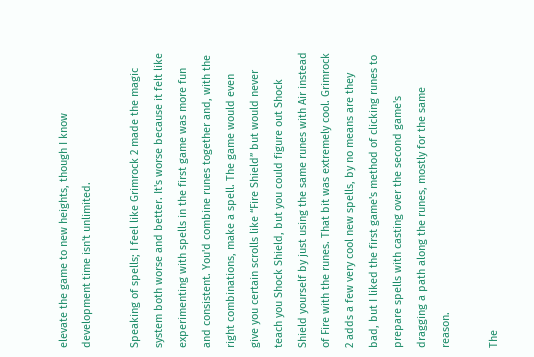elevate the game to new heights, though I know development time isn't unlimited.

Speaking of spells; I feel like Grimrock 2 made the magic system both worse and better. It's worse because it felt like experimenting with spells in the first game was more fun and consistent. You'd combine runes together and, with the right combinations, make a spell. The game would even give you certain scrolls like “Fire Shield” but would never teach you Shock Shield, but you could figure out Shock Shield yourself by just using the same runes with Air instead of Fire with the runes. That bit was extremely cool. Grimrock 2 adds a few very cool new spells, by no means are they bad, but I liked the first game's method of clicking runes to prepare spells with casting over the second game's dragging a path along the runes, mostly for the same reason.

The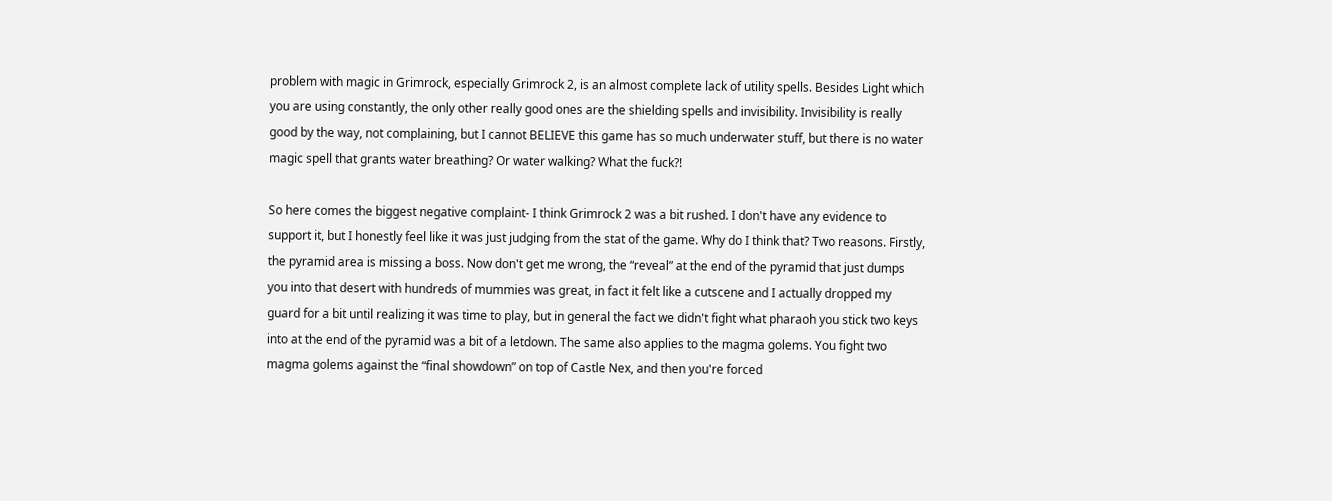problem with magic in Grimrock, especially Grimrock 2, is an almost complete lack of utility spells. Besides Light which you are using constantly, the only other really good ones are the shielding spells and invisibility. Invisibility is really good by the way, not complaining, but I cannot BELIEVE this game has so much underwater stuff, but there is no water magic spell that grants water breathing? Or water walking? What the fuck?!

So here comes the biggest negative complaint- I think Grimrock 2 was a bit rushed. I don't have any evidence to support it, but I honestly feel like it was just judging from the stat of the game. Why do I think that? Two reasons. Firstly, the pyramid area is missing a boss. Now don't get me wrong, the “reveal” at the end of the pyramid that just dumps you into that desert with hundreds of mummies was great, in fact it felt like a cutscene and I actually dropped my guard for a bit until realizing it was time to play, but in general the fact we didn't fight what pharaoh you stick two keys into at the end of the pyramid was a bit of a letdown. The same also applies to the magma golems. You fight two magma golems against the “final showdown” on top of Castle Nex, and then you're forced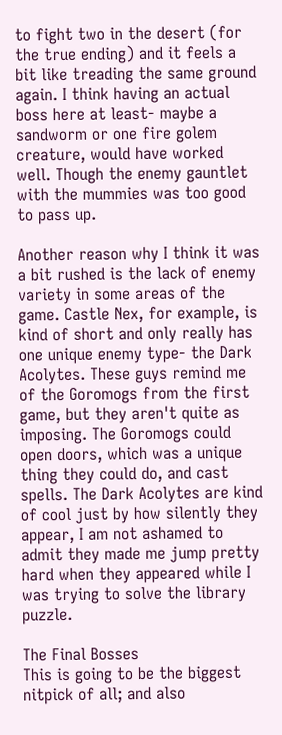to fight two in the desert (for the true ending) and it feels a bit like treading the same ground again. I think having an actual boss here at least- maybe a sandworm or one fire golem creature, would have worked well. Though the enemy gauntlet with the mummies was too good to pass up.

Another reason why I think it was a bit rushed is the lack of enemy variety in some areas of the game. Castle Nex, for example, is kind of short and only really has one unique enemy type- the Dark Acolytes. These guys remind me of the Goromogs from the first game, but they aren't quite as imposing. The Goromogs could open doors, which was a unique thing they could do, and cast spells. The Dark Acolytes are kind of cool just by how silently they appear, I am not ashamed to admit they made me jump pretty hard when they appeared while I was trying to solve the library puzzle.

The Final Bosses
This is going to be the biggest nitpick of all; and also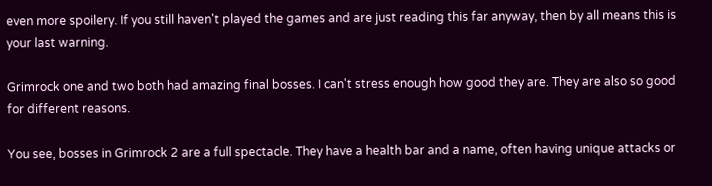even more spoilery. If you still haven't played the games and are just reading this far anyway, then by all means this is your last warning.

Grimrock one and two both had amazing final bosses. I can't stress enough how good they are. They are also so good for different reasons.

You see, bosses in Grimrock 2 are a full spectacle. They have a health bar and a name, often having unique attacks or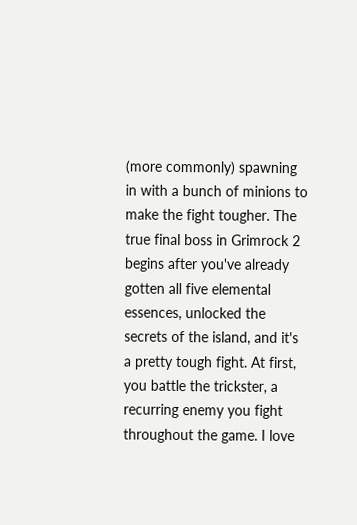(more commonly) spawning in with a bunch of minions to make the fight tougher. The true final boss in Grimrock 2 begins after you've already gotten all five elemental essences, unlocked the secrets of the island, and it's a pretty tough fight. At first, you battle the trickster, a recurring enemy you fight throughout the game. I love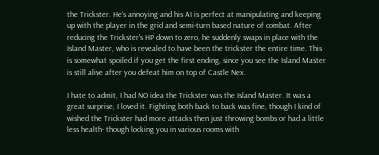the Trickster. He's annoying and his AI is perfect at manipulating and keeping up with the player in the grid and semi-turn based nature of combat. After reducing the Trickster's HP down to zero, he suddenly swaps in place with the Island Master, who is revealed to have been the trickster the entire time. This is somewhat spoiled if you get the first ending, since you see the Island Master is still alive after you defeat him on top of Castle Nex.

I hate to admit, I had NO idea the Trickster was the Island Master. It was a great surprise, I loved it. Fighting both back to back was fine, though I kind of wished the Trickster had more attacks then just throwing bombs or had a little less health- though locking you in various rooms with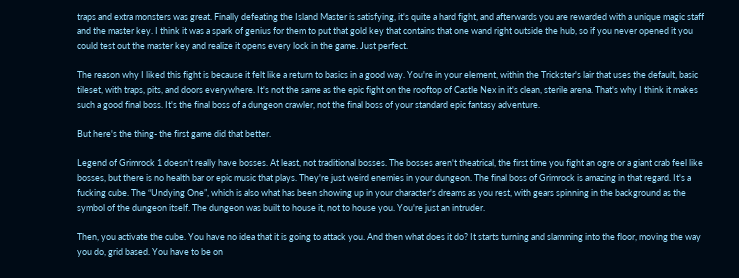traps and extra monsters was great. Finally defeating the Island Master is satisfying, it's quite a hard fight, and afterwards you are rewarded with a unique magic staff and the master key. I think it was a spark of genius for them to put that gold key that contains that one wand right outside the hub, so if you never opened it you could test out the master key and realize it opens every lock in the game. Just perfect.

The reason why I liked this fight is because it felt like a return to basics in a good way. You're in your element, within the Trickster's lair that uses the default, basic tileset, with traps, pits, and doors everywhere. It's not the same as the epic fight on the rooftop of Castle Nex in it's clean, sterile arena. That's why I think it makes such a good final boss. It's the final boss of a dungeon crawler, not the final boss of your standard epic fantasy adventure.

But here's the thing- the first game did that better.

Legend of Grimrock 1 doesn't really have bosses. At least, not traditional bosses. The bosses aren't theatrical, the first time you fight an ogre or a giant crab feel like bosses, but there is no health bar or epic music that plays. They're just weird enemies in your dungeon. The final boss of Grimrock is amazing in that regard. It's a fucking cube. The “Undying One”, which is also what has been showing up in your character's dreams as you rest, with gears spinning in the background as the symbol of the dungeon itself. The dungeon was built to house it, not to house you. You're just an intruder.

Then, you activate the cube. You have no idea that it is going to attack you. And then what does it do? It starts turning and slamming into the floor, moving the way you do, grid based. You have to be on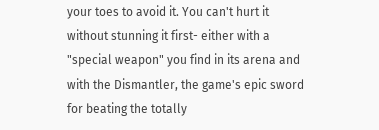your toes to avoid it. You can't hurt it without stunning it first- either with a "special weapon" you find in its arena and with the Dismantler, the game's epic sword for beating the totally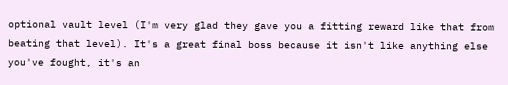optional vault level (I'm very glad they gave you a fitting reward like that from beating that level). It's a great final boss because it isn't like anything else you've fought, it's an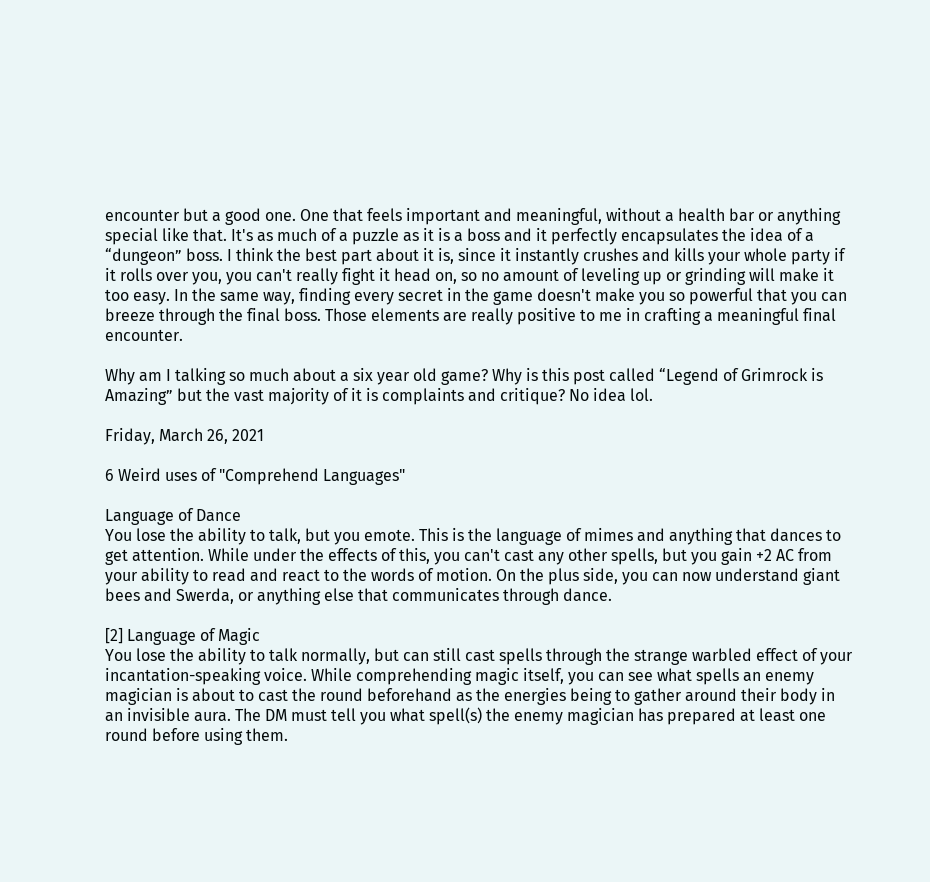encounter but a good one. One that feels important and meaningful, without a health bar or anything special like that. It's as much of a puzzle as it is a boss and it perfectly encapsulates the idea of a “dungeon” boss. I think the best part about it is, since it instantly crushes and kills your whole party if it rolls over you, you can't really fight it head on, so no amount of leveling up or grinding will make it too easy. In the same way, finding every secret in the game doesn't make you so powerful that you can breeze through the final boss. Those elements are really positive to me in crafting a meaningful final encounter.

Why am I talking so much about a six year old game? Why is this post called “Legend of Grimrock is Amazing” but the vast majority of it is complaints and critique? No idea lol.

Friday, March 26, 2021

6 Weird uses of "Comprehend Languages"

Language of Dance
You lose the ability to talk, but you emote. This is the language of mimes and anything that dances to get attention. While under the effects of this, you can't cast any other spells, but you gain +2 AC from your ability to read and react to the words of motion. On the plus side, you can now understand giant bees and Swerda, or anything else that communicates through dance.

[2] Language of Magic
You lose the ability to talk normally, but can still cast spells through the strange warbled effect of your incantation-speaking voice. While comprehending magic itself, you can see what spells an enemy magician is about to cast the round beforehand as the energies being to gather around their body in an invisible aura. The DM must tell you what spell(s) the enemy magician has prepared at least one round before using them.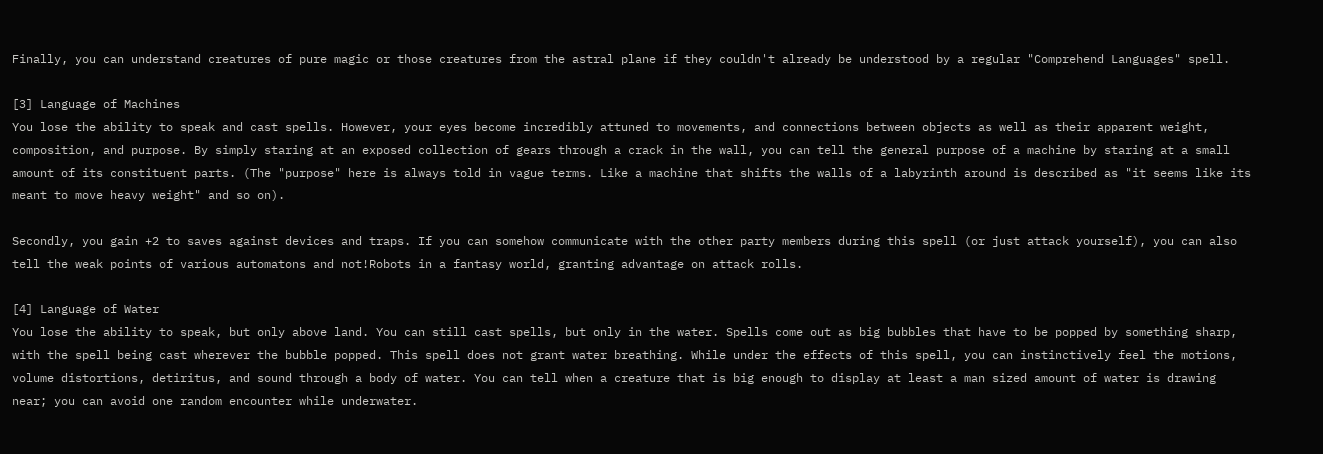Finally, you can understand creatures of pure magic or those creatures from the astral plane if they couldn't already be understood by a regular "Comprehend Languages" spell.

[3] Language of Machines
You lose the ability to speak and cast spells. However, your eyes become incredibly attuned to movements, and connections between objects as well as their apparent weight, composition, and purpose. By simply staring at an exposed collection of gears through a crack in the wall, you can tell the general purpose of a machine by staring at a small amount of its constituent parts. (The "purpose" here is always told in vague terms. Like a machine that shifts the walls of a labyrinth around is described as "it seems like its meant to move heavy weight" and so on).

Secondly, you gain +2 to saves against devices and traps. If you can somehow communicate with the other party members during this spell (or just attack yourself), you can also tell the weak points of various automatons and not!Robots in a fantasy world, granting advantage on attack rolls.

[4] Language of Water
You lose the ability to speak, but only above land. You can still cast spells, but only in the water. Spells come out as big bubbles that have to be popped by something sharp, with the spell being cast wherever the bubble popped. This spell does not grant water breathing. While under the effects of this spell, you can instinctively feel the motions, volume distortions, detiritus, and sound through a body of water. You can tell when a creature that is big enough to display at least a man sized amount of water is drawing near; you can avoid one random encounter while underwater.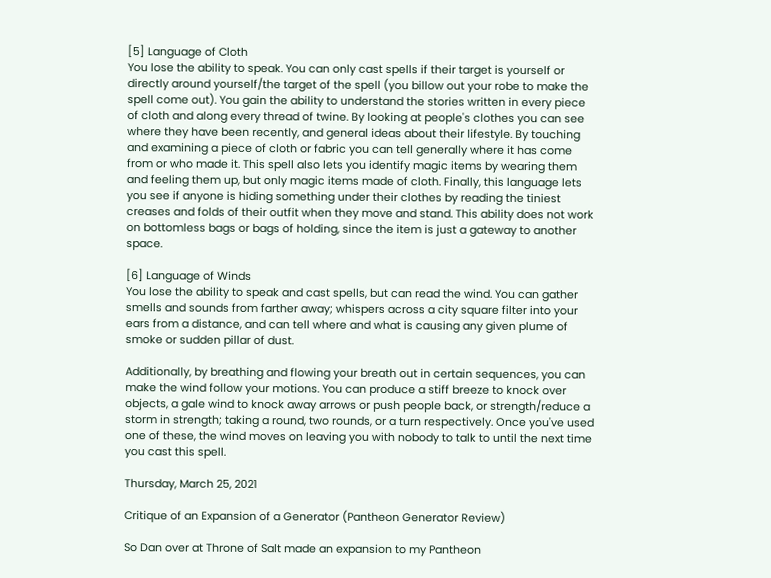[5] Language of Cloth
You lose the ability to speak. You can only cast spells if their target is yourself or directly around yourself/the target of the spell (you billow out your robe to make the spell come out). You gain the ability to understand the stories written in every piece of cloth and along every thread of twine. By looking at people's clothes you can see where they have been recently, and general ideas about their lifestyle. By touching and examining a piece of cloth or fabric you can tell generally where it has come from or who made it. This spell also lets you identify magic items by wearing them and feeling them up, but only magic items made of cloth. Finally, this language lets you see if anyone is hiding something under their clothes by reading the tiniest creases and folds of their outfit when they move and stand. This ability does not work on bottomless bags or bags of holding, since the item is just a gateway to another space.

[6] Language of Winds
You lose the ability to speak and cast spells, but can read the wind. You can gather smells and sounds from farther away; whispers across a city square filter into your ears from a distance, and can tell where and what is causing any given plume of smoke or sudden pillar of dust.

Additionally, by breathing and flowing your breath out in certain sequences, you can make the wind follow your motions. You can produce a stiff breeze to knock over objects, a gale wind to knock away arrows or push people back, or strength/reduce a storm in strength; taking a round, two rounds, or a turn respectively. Once you've used one of these, the wind moves on leaving you with nobody to talk to until the next time you cast this spell.

Thursday, March 25, 2021

Critique of an Expansion of a Generator (Pantheon Generator Review)

So Dan over at Throne of Salt made an expansion to my Pantheon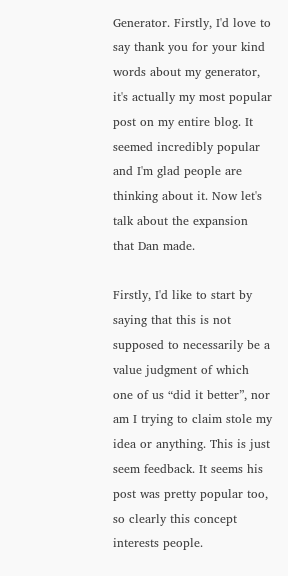Generator. Firstly, I'd love to say thank you for your kind words about my generator, it's actually my most popular post on my entire blog. It seemed incredibly popular and I'm glad people are thinking about it. Now let's talk about the expansion that Dan made.

Firstly, I'd like to start by saying that this is not supposed to necessarily be a value judgment of which one of us “did it better”, nor am I trying to claim stole my idea or anything. This is just seem feedback. It seems his post was pretty popular too, so clearly this concept interests people.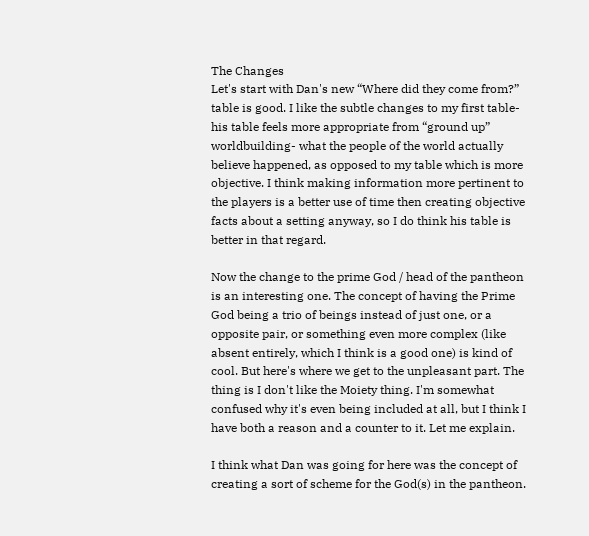The Changes
Let's start with Dan's new “Where did they come from?” table is good. I like the subtle changes to my first table- his table feels more appropriate from “ground up” worldbuilding- what the people of the world actually believe happened, as opposed to my table which is more objective. I think making information more pertinent to the players is a better use of time then creating objective facts about a setting anyway, so I do think his table is better in that regard.

Now the change to the prime God / head of the pantheon is an interesting one. The concept of having the Prime God being a trio of beings instead of just one, or a opposite pair, or something even more complex (like absent entirely, which I think is a good one) is kind of cool. But here's where we get to the unpleasant part. The thing is I don't like the Moiety thing. I'm somewhat confused why it's even being included at all, but I think I have both a reason and a counter to it. Let me explain.

I think what Dan was going for here was the concept of creating a sort of scheme for the God(s) in the pantheon.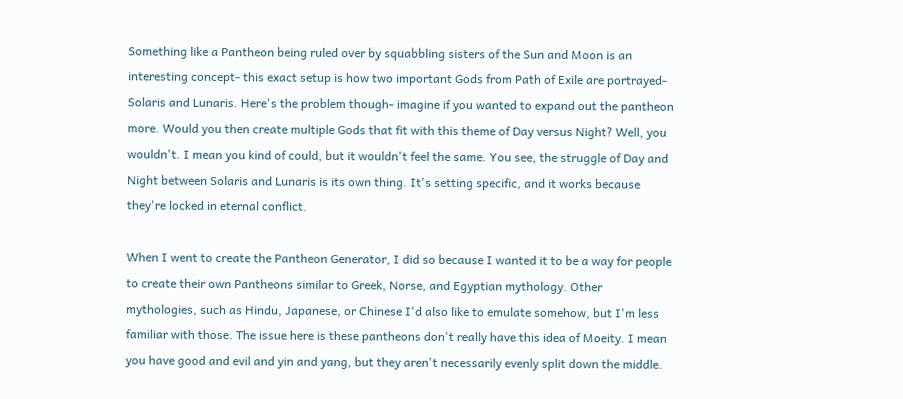Something like a Pantheon being ruled over by squabbling sisters of the Sun and Moon is an interesting concept- this exact setup is how two important Gods from Path of Exile are portrayed- Solaris and Lunaris. Here's the problem though- imagine if you wanted to expand out the pantheon more. Would you then create multiple Gods that fit with this theme of Day versus Night? Well, you wouldn't. I mean you kind of could, but it wouldn't feel the same. You see, the struggle of Day and Night between Solaris and Lunaris is its own thing. It's setting specific, and it works because they're locked in eternal conflict.

When I went to create the Pantheon Generator, I did so because I wanted it to be a way for people to create their own Pantheons similar to Greek, Norse, and Egyptian mythology. Other mythologies, such as Hindu, Japanese, or Chinese I'd also like to emulate somehow, but I'm less familiar with those. The issue here is these pantheons don't really have this idea of Moeity. I mean you have good and evil and yin and yang, but they aren't necessarily evenly split down the middle.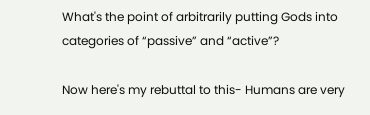What's the point of arbitrarily putting Gods into categories of “passive” and “active”?

Now here's my rebuttal to this- Humans are very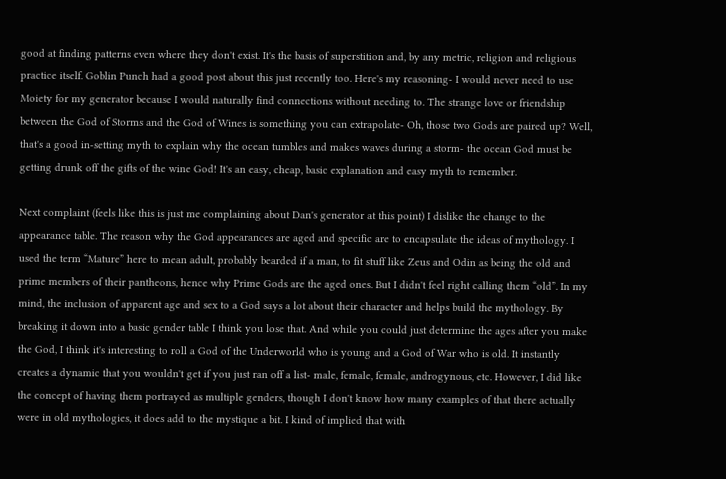good at finding patterns even where they don't exist. It's the basis of superstition and, by any metric, religion and religious practice itself. Goblin Punch had a good post about this just recently too. Here's my reasoning- I would never need to use Moiety for my generator because I would naturally find connections without needing to. The strange love or friendship between the God of Storms and the God of Wines is something you can extrapolate- Oh, those two Gods are paired up? Well, that's a good in-setting myth to explain why the ocean tumbles and makes waves during a storm- the ocean God must be getting drunk off the gifts of the wine God! It's an easy, cheap, basic explanation and easy myth to remember.

Next complaint (feels like this is just me complaining about Dan's generator at this point) I dislike the change to the appearance table. The reason why the God appearances are aged and specific are to encapsulate the ideas of mythology. I used the term “Mature” here to mean adult, probably bearded if a man, to fit stuff like Zeus and Odin as being the old and prime members of their pantheons, hence why Prime Gods are the aged ones. But I didn't feel right calling them “old”. In my mind, the inclusion of apparent age and sex to a God says a lot about their character and helps build the mythology. By breaking it down into a basic gender table I think you lose that. And while you could just determine the ages after you make the God, I think it's interesting to roll a God of the Underworld who is young and a God of War who is old. It instantly creates a dynamic that you wouldn't get if you just ran off a list- male, female, female, androgynous, etc. However, I did like the concept of having them portrayed as multiple genders, though I don't know how many examples of that there actually were in old mythologies, it does add to the mystique a bit. I kind of implied that with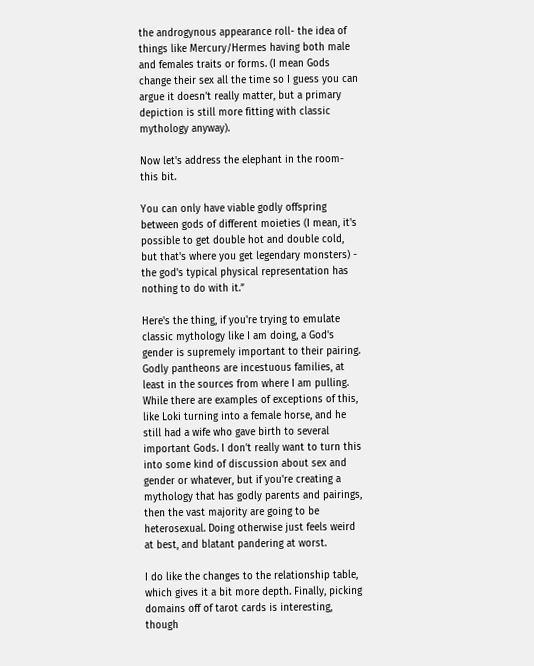the androgynous appearance roll- the idea of things like Mercury/Hermes having both male and females traits or forms. (I mean Gods change their sex all the time so I guess you can argue it doesn't really matter, but a primary depiction is still more fitting with classic mythology anyway).

Now let's address the elephant in the room- this bit.

You can only have viable godly offspring between gods of different moieties (I mean, it's possible to get double hot and double cold, but that's where you get legendary monsters) - the god's typical physical representation has nothing to do with it.”

Here's the thing, if you're trying to emulate classic mythology like I am doing, a God's gender is supremely important to their pairing. Godly pantheons are incestuous families, at least in the sources from where I am pulling. While there are examples of exceptions of this, like Loki turning into a female horse, and he still had a wife who gave birth to several important Gods. I don't really want to turn this into some kind of discussion about sex and gender or whatever, but if you're creating a mythology that has godly parents and pairings, then the vast majority are going to be heterosexual. Doing otherwise just feels weird at best, and blatant pandering at worst.

I do like the changes to the relationship table, which gives it a bit more depth. Finally, picking domains off of tarot cards is interesting, though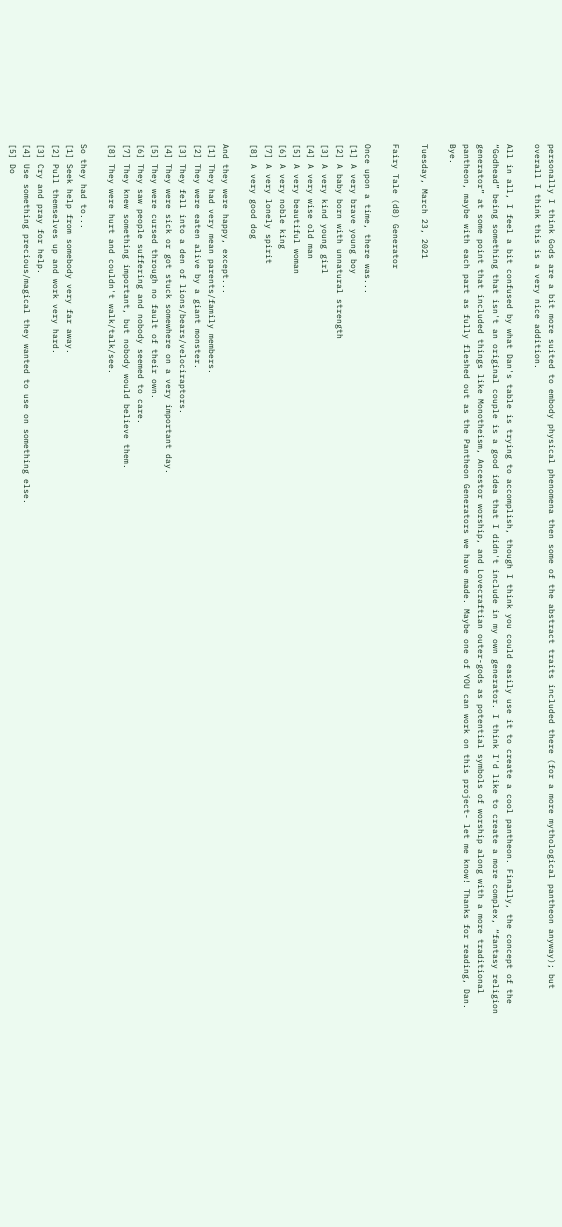personally I think Gods are a bit more suited to embody physical phenomena then some of the abstract traits included there (for a more mythological pantheon anyway); but overall I think this is a very nice addition.

All in all, I feel a bit confused by what Dan's table is trying to accomplish, though I think you could easily use it to create a cool pantheon. Finally, the concept of the “Godhead” being something that isn't an original couple is a good idea that I didn't include in my own generator. I think I'd like to create a more complex, “fantasy religion generator” at some point that included things like Monotheism, Ancestor worship, and Lovecraftian outer-gods as potential symbols of worship along with a more traditional pantheon, maybe with each part as fully fleshed out as the Pantheon Generators we have made. Maybe one of YOU can work on this project- let me know! Thanks for reading, Dan. Bye.

Tuesday, March 23, 2021

Fairy Tale (d8) Generator

Once upon a time, there was...
[1] A very brave young boy
[2] A baby born with unnatural strength
[3] A very kind young girl
[4] A very wise old man
[5] A very beautiful woman
[6] A very noble king
[7] A very lonely spirit
[8] A very good dog

And they were happy, except...
[1] They had very mean parents/family members.
[2] They were eaten alive by a giant monster.
[3] They fell into a den of lions/bears/velociraptors.
[4] They were sick or got stuck somewhere on a very important day.
[5] They were cursed through no fault of their own.
[6] They saw people suffering and nobody seemed to care.
[7] They knew something important, but nobody would believe them.
[8] They were hurt and couldn't walk/talk/see.

So they had to...
[1] Seek help from somebody very far away.
[2] Pull themselves up and work very hard.
[3] Cry and pray for help.
[4] Use something precious/magical they wanted to use on something else.
[5] Do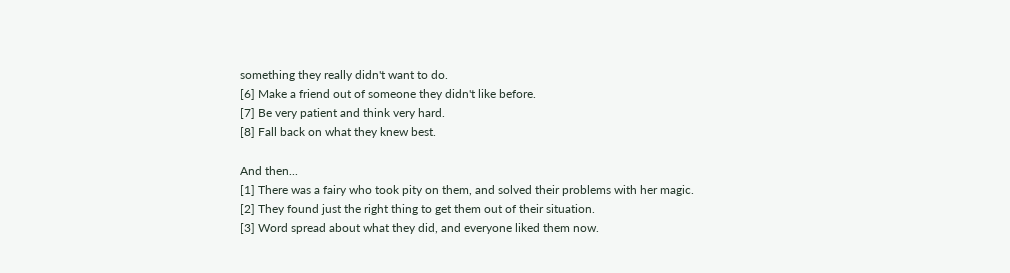something they really didn't want to do.
[6] Make a friend out of someone they didn't like before.
[7] Be very patient and think very hard.
[8] Fall back on what they knew best.

And then...
[1] There was a fairy who took pity on them, and solved their problems with her magic.
[2] They found just the right thing to get them out of their situation.
[3] Word spread about what they did, and everyone liked them now.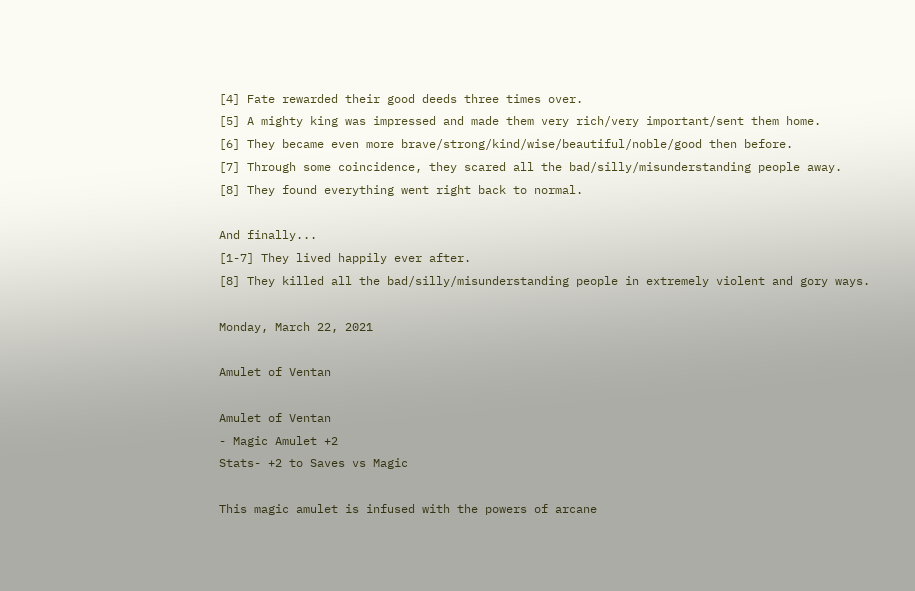[4] Fate rewarded their good deeds three times over.
[5] A mighty king was impressed and made them very rich/very important/sent them home.
[6] They became even more brave/strong/kind/wise/beautiful/noble/good then before.
[7] Through some coincidence, they scared all the bad/silly/misunderstanding people away.
[8] They found everything went right back to normal.

And finally...
[1-7] They lived happily ever after.
[8] They killed all the bad/silly/misunderstanding people in extremely violent and gory ways.

Monday, March 22, 2021

Amulet of Ventan

Amulet of Ventan
- Magic Amulet +2
Stats- +2 to Saves vs Magic

This magic amulet is infused with the powers of arcane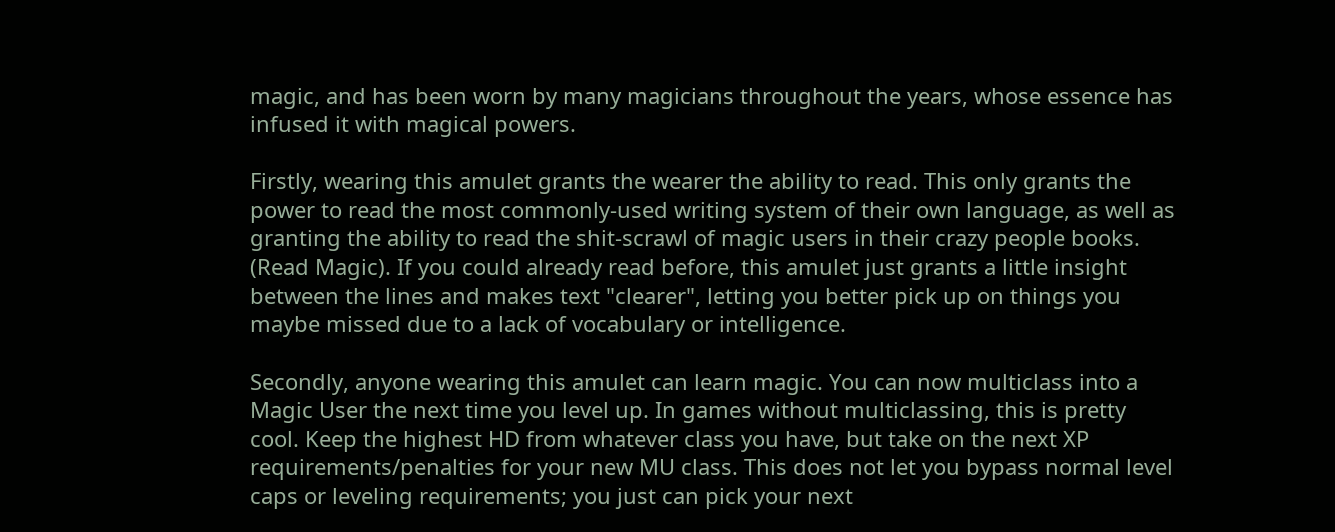magic, and has been worn by many magicians throughout the years, whose essence has infused it with magical powers.

Firstly, wearing this amulet grants the wearer the ability to read. This only grants the power to read the most commonly-used writing system of their own language, as well as granting the ability to read the shit-scrawl of magic users in their crazy people books. (Read Magic). If you could already read before, this amulet just grants a little insight between the lines and makes text "clearer", letting you better pick up on things you maybe missed due to a lack of vocabulary or intelligence.

Secondly, anyone wearing this amulet can learn magic. You can now multiclass into a Magic User the next time you level up. In games without multiclassing, this is pretty cool. Keep the highest HD from whatever class you have, but take on the next XP requirements/penalties for your new MU class. This does not let you bypass normal level caps or leveling requirements; you just can pick your next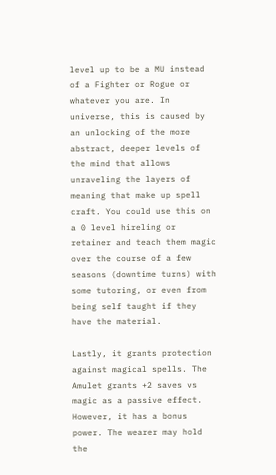level up to be a MU instead of a Fighter or Rogue or whatever you are. In universe, this is caused by an unlocking of the more abstract, deeper levels of the mind that allows unraveling the layers of meaning that make up spell craft. You could use this on a 0 level hireling or retainer and teach them magic over the course of a few seasons (downtime turns) with some tutoring, or even from being self taught if they have the material.

Lastly, it grants protection against magical spells. The Amulet grants +2 saves vs magic as a passive effect. However, it has a bonus power. The wearer may hold the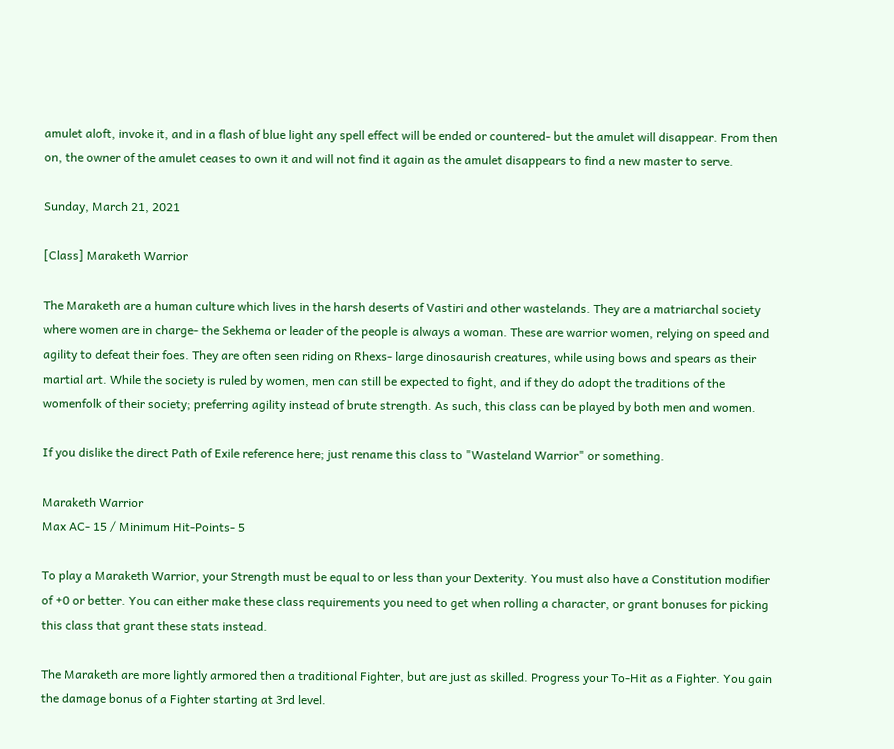amulet aloft, invoke it, and in a flash of blue light any spell effect will be ended or countered- but the amulet will disappear. From then on, the owner of the amulet ceases to own it and will not find it again as the amulet disappears to find a new master to serve.

Sunday, March 21, 2021

[Class] Maraketh Warrior

The Maraketh are a human culture which lives in the harsh deserts of Vastiri and other wastelands. They are a matriarchal society where women are in charge- the Sekhema or leader of the people is always a woman. These are warrior women, relying on speed and agility to defeat their foes. They are often seen riding on Rhexs- large dinosaurish creatures, while using bows and spears as their martial art. While the society is ruled by women, men can still be expected to fight, and if they do adopt the traditions of the womenfolk of their society; preferring agility instead of brute strength. As such, this class can be played by both men and women.

If you dislike the direct Path of Exile reference here; just rename this class to "Wasteland Warrior" or something.

Maraketh Warrior
Max AC- 15 / Minimum Hit-Points- 5

To play a Maraketh Warrior, your Strength must be equal to or less than your Dexterity. You must also have a Constitution modifier of +0 or better. You can either make these class requirements you need to get when rolling a character, or grant bonuses for picking this class that grant these stats instead.

The Maraketh are more lightly armored then a traditional Fighter, but are just as skilled. Progress your To-Hit as a Fighter. You gain the damage bonus of a Fighter starting at 3rd level.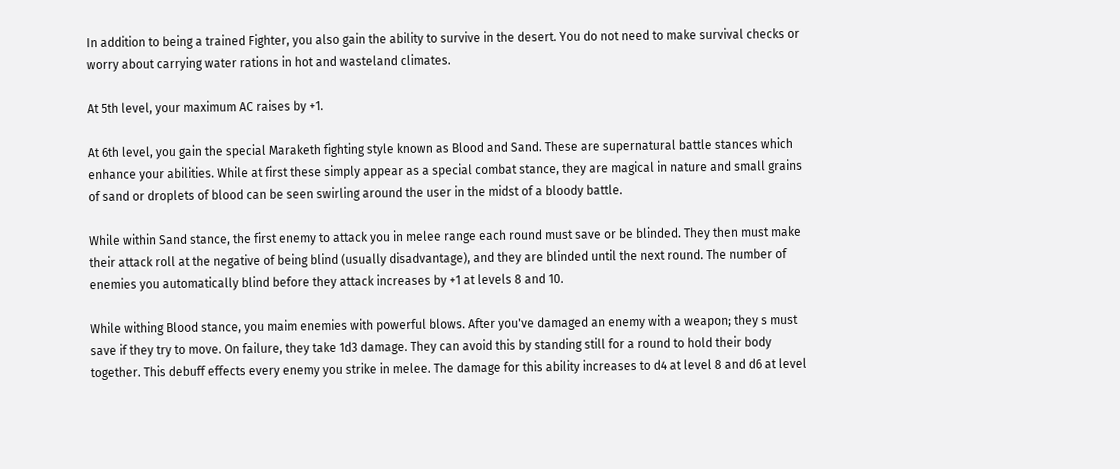In addition to being a trained Fighter, you also gain the ability to survive in the desert. You do not need to make survival checks or worry about carrying water rations in hot and wasteland climates.

At 5th level, your maximum AC raises by +1.

At 6th level, you gain the special Maraketh fighting style known as Blood and Sand. These are supernatural battle stances which enhance your abilities. While at first these simply appear as a special combat stance, they are magical in nature and small grains of sand or droplets of blood can be seen swirling around the user in the midst of a bloody battle.

While within Sand stance, the first enemy to attack you in melee range each round must save or be blinded. They then must make their attack roll at the negative of being blind (usually disadvantage), and they are blinded until the next round. The number of enemies you automatically blind before they attack increases by +1 at levels 8 and 10.

While withing Blood stance, you maim enemies with powerful blows. After you've damaged an enemy with a weapon; they s must save if they try to move. On failure, they take 1d3 damage. They can avoid this by standing still for a round to hold their body together. This debuff effects every enemy you strike in melee. The damage for this ability increases to d4 at level 8 and d6 at level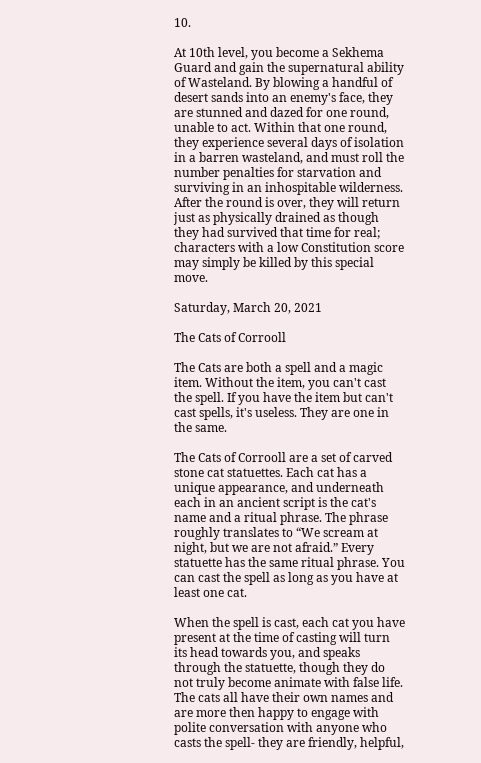10.

At 10th level, you become a Sekhema Guard and gain the supernatural ability of Wasteland. By blowing a handful of desert sands into an enemy's face, they are stunned and dazed for one round, unable to act. Within that one round, they experience several days of isolation in a barren wasteland, and must roll the number penalties for starvation and surviving in an inhospitable wilderness.  After the round is over, they will return just as physically drained as though they had survived that time for real; characters with a low Constitution score may simply be killed by this special move.

Saturday, March 20, 2021

The Cats of Corrooll

The Cats are both a spell and a magic item. Without the item, you can't cast the spell. If you have the item but can't cast spells, it's useless. They are one in the same.

The Cats of Corrooll are a set of carved stone cat statuettes. Each cat has a unique appearance, and underneath each in an ancient script is the cat's name and a ritual phrase. The phrase roughly translates to “We scream at night, but we are not afraid.” Every statuette has the same ritual phrase. You can cast the spell as long as you have at least one cat.

When the spell is cast, each cat you have present at the time of casting will turn its head towards you, and speaks through the statuette, though they do not truly become animate with false life. The cats all have their own names and are more then happy to engage with polite conversation with anyone who casts the spell- they are friendly, helpful,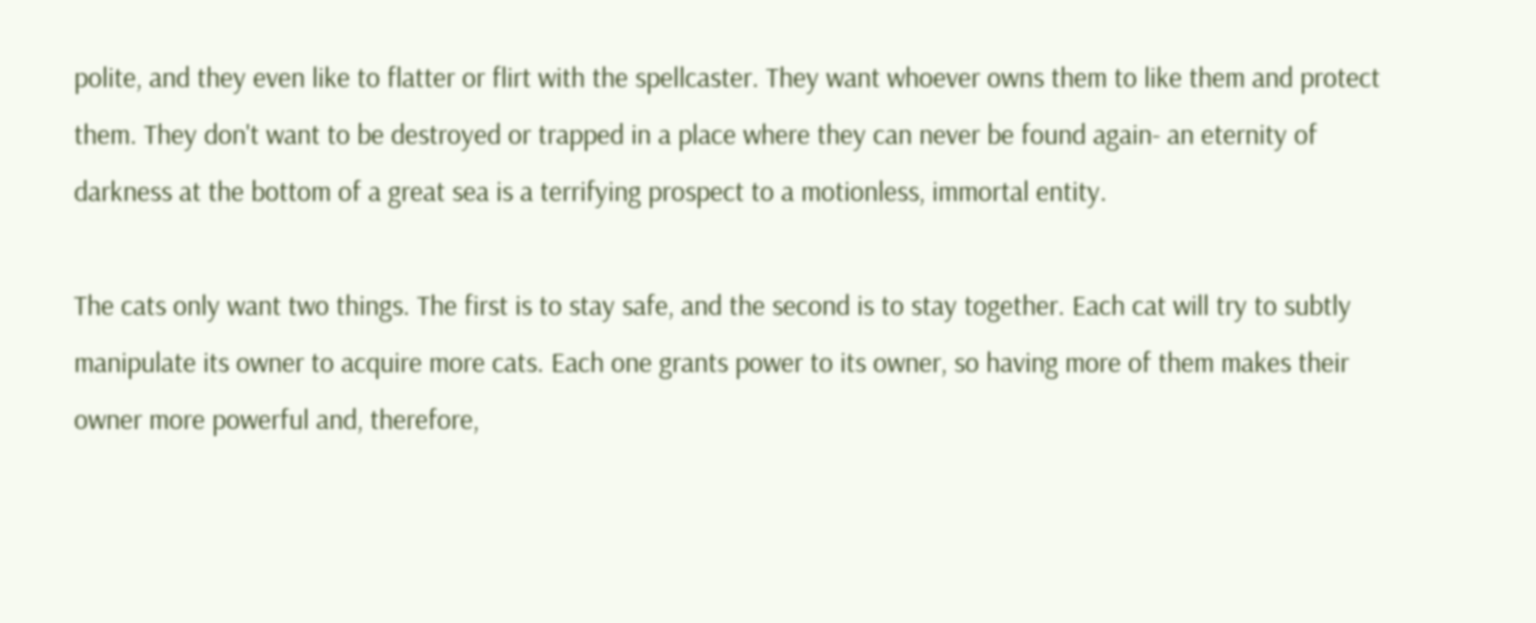polite, and they even like to flatter or flirt with the spellcaster. They want whoever owns them to like them and protect them. They don't want to be destroyed or trapped in a place where they can never be found again- an eternity of darkness at the bottom of a great sea is a terrifying prospect to a motionless, immortal entity.

The cats only want two things. The first is to stay safe, and the second is to stay together. Each cat will try to subtly manipulate its owner to acquire more cats. Each one grants power to its owner, so having more of them makes their owner more powerful and, therefore,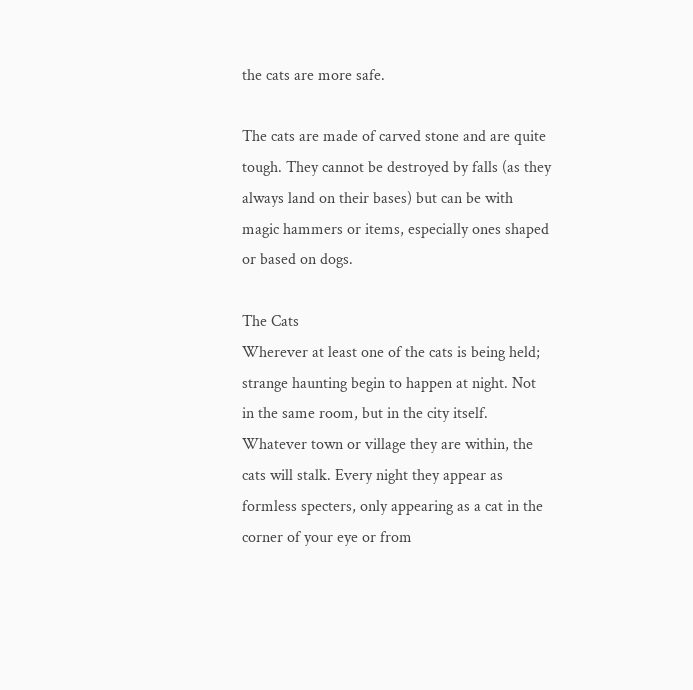the cats are more safe.

The cats are made of carved stone and are quite tough. They cannot be destroyed by falls (as they always land on their bases) but can be with magic hammers or items, especially ones shaped or based on dogs.

The Cats
Wherever at least one of the cats is being held; strange haunting begin to happen at night. Not in the same room, but in the city itself. Whatever town or village they are within, the cats will stalk. Every night they appear as formless specters, only appearing as a cat in the corner of your eye or from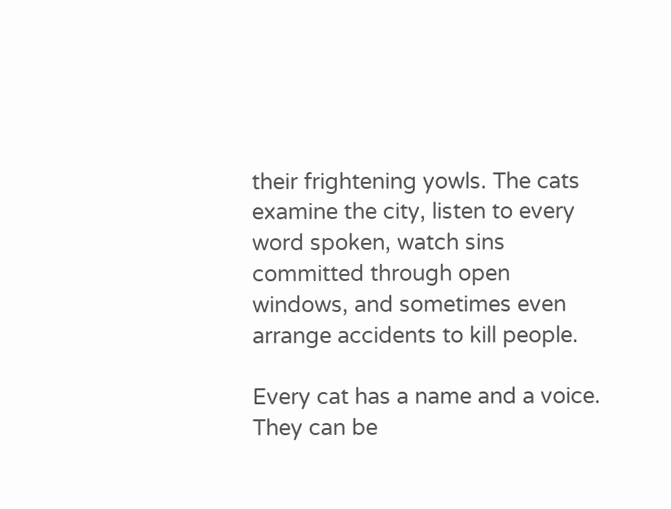their frightening yowls. The cats examine the city, listen to every word spoken, watch sins committed through open windows, and sometimes even arrange accidents to kill people.

Every cat has a name and a voice. They can be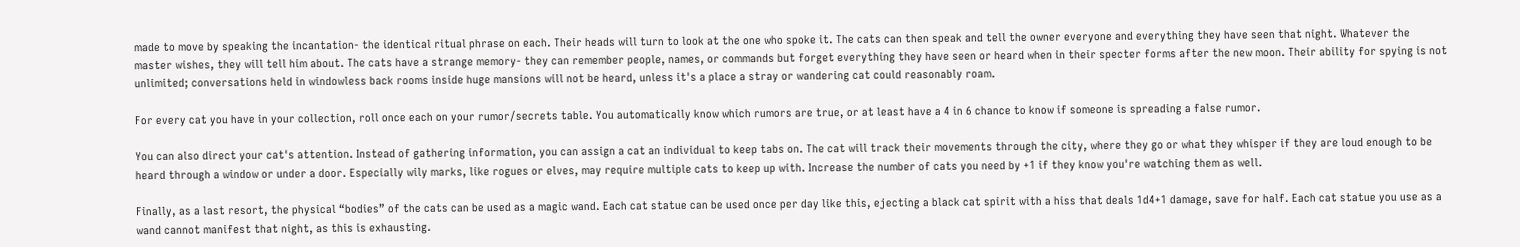made to move by speaking the incantation- the identical ritual phrase on each. Their heads will turn to look at the one who spoke it. The cats can then speak and tell the owner everyone and everything they have seen that night. Whatever the master wishes, they will tell him about. The cats have a strange memory- they can remember people, names, or commands but forget everything they have seen or heard when in their specter forms after the new moon. Their ability for spying is not unlimited; conversations held in windowless back rooms inside huge mansions will not be heard, unless it's a place a stray or wandering cat could reasonably roam.

For every cat you have in your collection, roll once each on your rumor/secrets table. You automatically know which rumors are true, or at least have a 4 in 6 chance to know if someone is spreading a false rumor.

You can also direct your cat's attention. Instead of gathering information, you can assign a cat an individual to keep tabs on. The cat will track their movements through the city, where they go or what they whisper if they are loud enough to be heard through a window or under a door. Especially wily marks, like rogues or elves, may require multiple cats to keep up with. Increase the number of cats you need by +1 if they know you're watching them as well.

Finally, as a last resort, the physical “bodies” of the cats can be used as a magic wand. Each cat statue can be used once per day like this, ejecting a black cat spirit with a hiss that deals 1d4+1 damage, save for half. Each cat statue you use as a wand cannot manifest that night, as this is exhausting.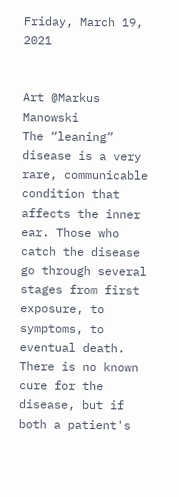Friday, March 19, 2021


Art @Markus Manowski
The “leaning” disease is a very rare, communicable condition that affects the inner ear. Those who catch the disease go through several stages from first exposure, to symptoms, to eventual death. There is no known cure for the disease, but if both a patient's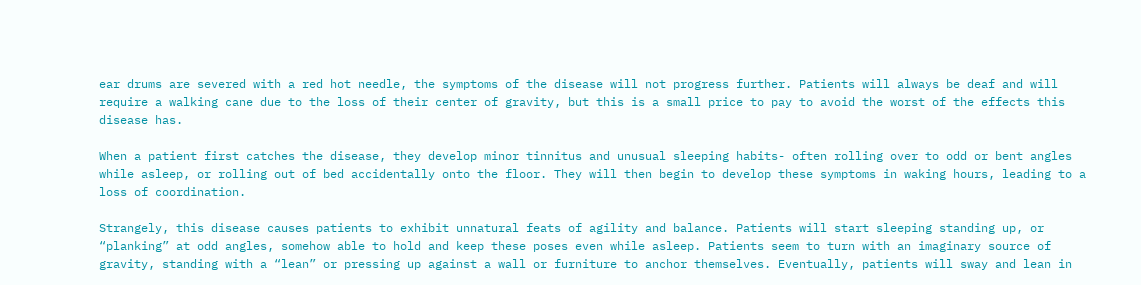ear drums are severed with a red hot needle, the symptoms of the disease will not progress further. Patients will always be deaf and will require a walking cane due to the loss of their center of gravity, but this is a small price to pay to avoid the worst of the effects this disease has.

When a patient first catches the disease, they develop minor tinnitus and unusual sleeping habits- often rolling over to odd or bent angles while asleep, or rolling out of bed accidentally onto the floor. They will then begin to develop these symptoms in waking hours, leading to a loss of coordination.

Strangely, this disease causes patients to exhibit unnatural feats of agility and balance. Patients will start sleeping standing up, or “planking” at odd angles, somehow able to hold and keep these poses even while asleep. Patients seem to turn with an imaginary source of gravity, standing with a “lean” or pressing up against a wall or furniture to anchor themselves. Eventually, patients will sway and lean in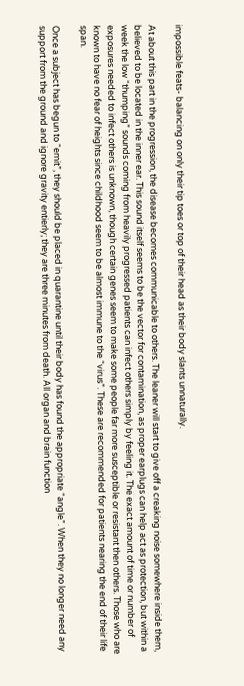impossible feats- balancing on only their tip toes or top of their head as their body slants unnaturally.

At about this part in the progression, the disease becomes communicable to others. The leaner will start to give off a creaking noise somewhere inside them, believed to be located in the inner ear. This sound itself seems to be the vector for contamination, as proper earplugs can help act as protection, but within a week the low “thumping” sounds coming from heavily progressed patients can infect others simply by feeling it. The exact amount of time or number of exposures needed to infect others is unknown, though certain genes seem to make some people far more susceptible or resistant then others. Those who are known to have no fear of heights since childhood seem to be almost immune to the “virus”. These are recommended for patients nearing the end of their life span.

Once a subject has begun to “emit”, they should be placed in quarantine until their body has found the appropriate “angle”. When they no longer need any support from the ground and ignore gravity entierly; they are three minutes from death. All organ and brain function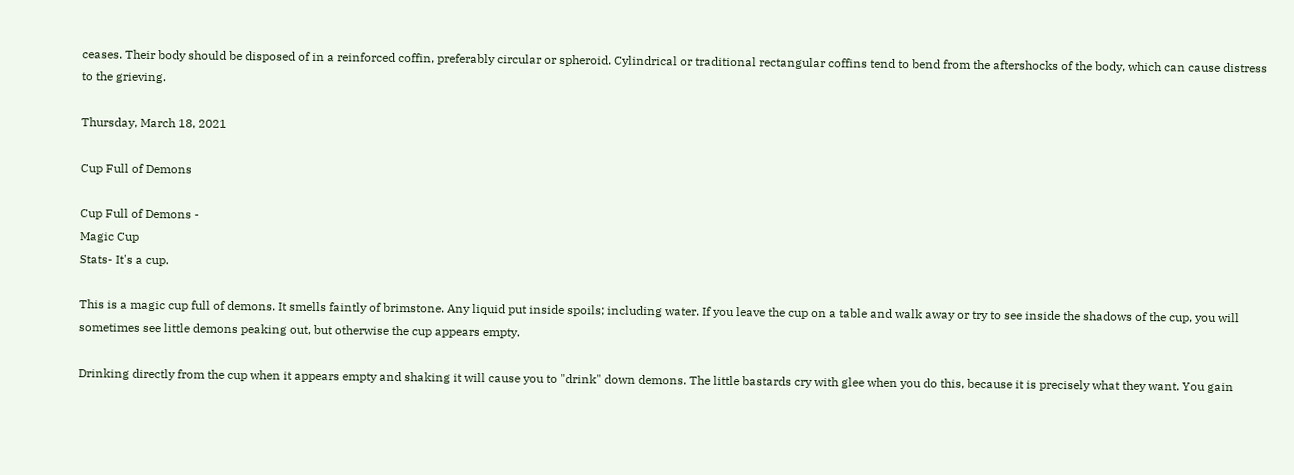ceases. Their body should be disposed of in a reinforced coffin, preferably circular or spheroid. Cylindrical or traditional rectangular coffins tend to bend from the aftershocks of the body, which can cause distress to the grieving.

Thursday, March 18, 2021

Cup Full of Demons

Cup Full of Demons -
Magic Cup
Stats- It's a cup.

This is a magic cup full of demons. It smells faintly of brimstone. Any liquid put inside spoils; including water. If you leave the cup on a table and walk away or try to see inside the shadows of the cup, you will sometimes see little demons peaking out, but otherwise the cup appears empty.

Drinking directly from the cup when it appears empty and shaking it will cause you to "drink" down demons. The little bastards cry with glee when you do this, because it is precisely what they want. You gain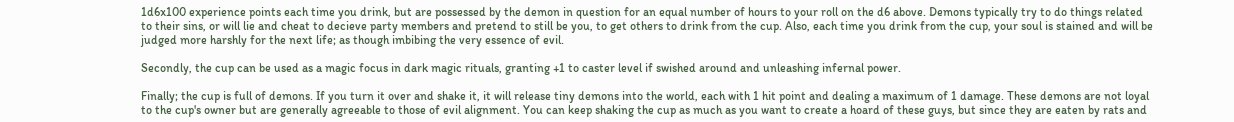1d6x100 experience points each time you drink, but are possessed by the demon in question for an equal number of hours to your roll on the d6 above. Demons typically try to do things related to their sins, or will lie and cheat to decieve party members and pretend to still be you, to get others to drink from the cup. Also, each time you drink from the cup, your soul is stained and will be judged more harshly for the next life; as though imbibing the very essence of evil.

Secondly, the cup can be used as a magic focus in dark magic rituals, granting +1 to caster level if swished around and unleashing infernal power.

Finally; the cup is full of demons. If you turn it over and shake it, it will release tiny demons into the world, each with 1 hit point and dealing a maximum of 1 damage. These demons are not loyal to the cup's owner but are generally agreeable to those of evil alignment. You can keep shaking the cup as much as you want to create a hoard of these guys, but since they are eaten by rats and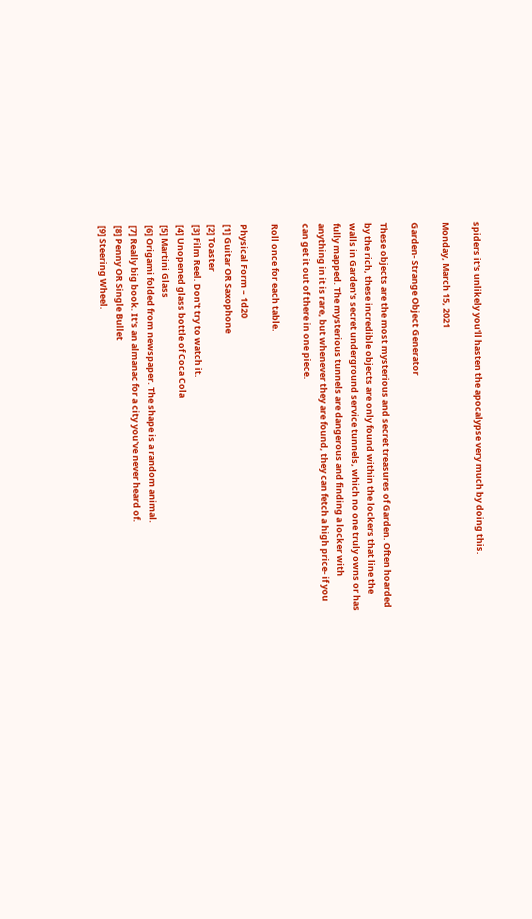spiders it's unlikely you'll hasten the apocalypse very much by doing this.

Monday, March 15, 2021

Garden- Strange Object Generator

These objects are the most mysterious and secret treasures of Garden. Often hoarded by the rich, these incredible objects are only found within the lockers that line the walls in Garden's secret underground service tunnels, which no one truly owns or has fully mapped. The mysterious tunnels are dangerous and finding a locker with anything in it is rare, but whenever they are found, they can fetch a high price- if you can get it out of there in one piece.

Roll once for each table.

Physical Form – 1d20
[1] Guitar OR Saxophone
[2] Toaster
[3] Film Reel. Don't try to watch it.
[4] Unopened glass bottle of Coca Cola
[5] Martini Glass
[6] Origami folded from newspaper. The shape is a random animal.
[7] Really big book. It's an almanac for a city you've never heard of.
[8] Penny OR Single Bullet
[9] Steering Wheel.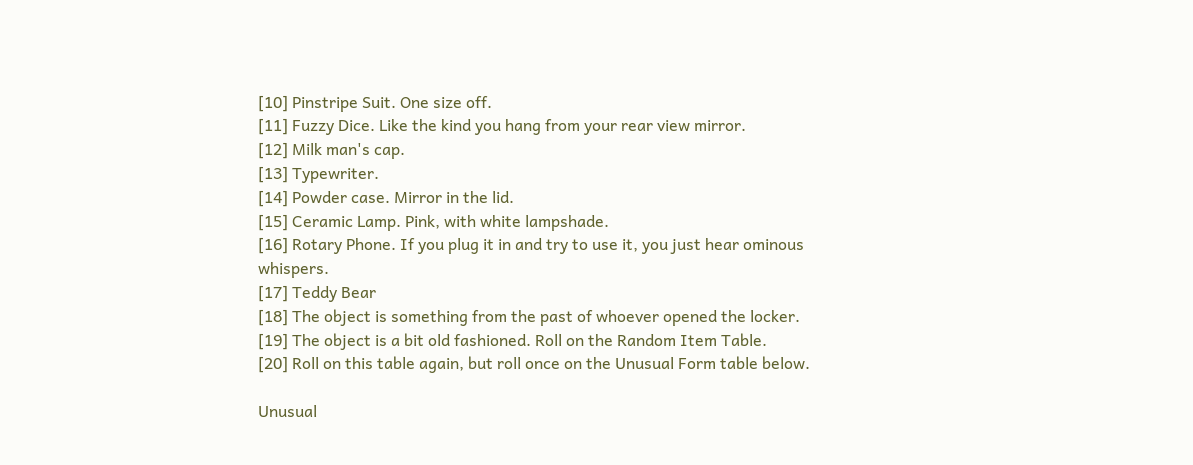[10] Pinstripe Suit. One size off.
[11] Fuzzy Dice. Like the kind you hang from your rear view mirror.
[12] Milk man's cap.
[13] Typewriter.
[14] Powder case. Mirror in the lid.
[15] Ceramic Lamp. Pink, with white lampshade.
[16] Rotary Phone. If you plug it in and try to use it, you just hear ominous whispers.
[17] Teddy Bear
[18] The object is something from the past of whoever opened the locker.
[19] The object is a bit old fashioned. Roll on the Random Item Table.
[20] Roll on this table again, but roll once on the Unusual Form table below.

Unusual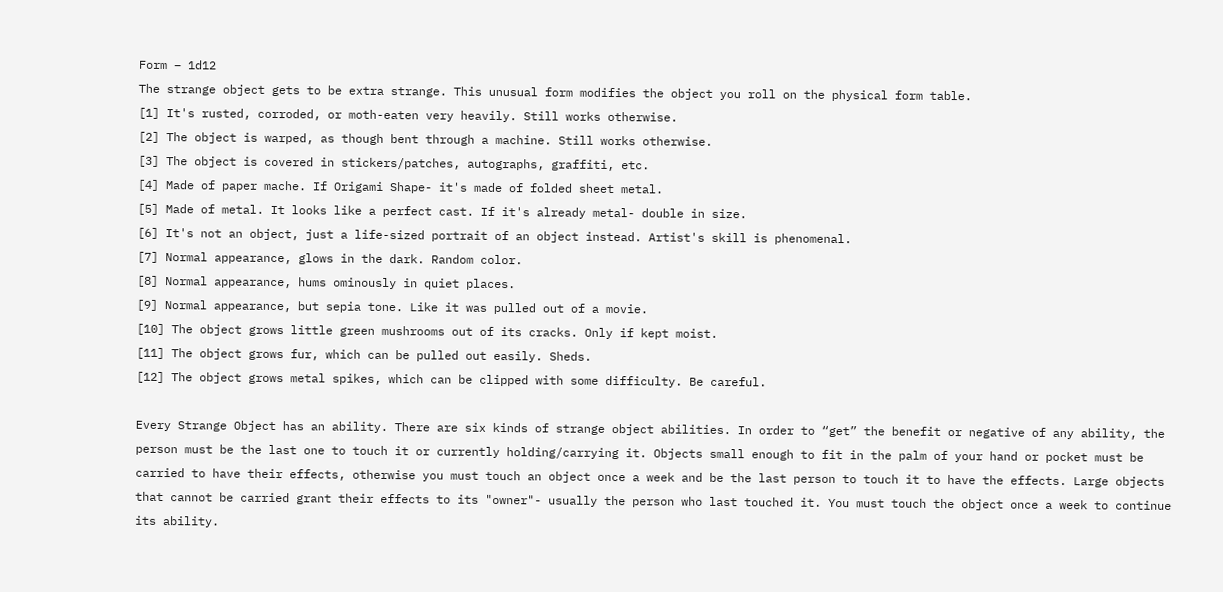Form – 1d12
The strange object gets to be extra strange. This unusual form modifies the object you roll on the physical form table.
[1] It's rusted, corroded, or moth-eaten very heavily. Still works otherwise.
[2] The object is warped, as though bent through a machine. Still works otherwise.
[3] The object is covered in stickers/patches, autographs, graffiti, etc.
[4] Made of paper mache. If Origami Shape- it's made of folded sheet metal.
[5] Made of metal. It looks like a perfect cast. If it's already metal- double in size.
[6] It's not an object, just a life-sized portrait of an object instead. Artist's skill is phenomenal.
[7] Normal appearance, glows in the dark. Random color.
[8] Normal appearance, hums ominously in quiet places.
[9] Normal appearance, but sepia tone. Like it was pulled out of a movie.
[10] The object grows little green mushrooms out of its cracks. Only if kept moist.
[11] The object grows fur, which can be pulled out easily. Sheds.
[12] The object grows metal spikes, which can be clipped with some difficulty. Be careful.

Every Strange Object has an ability. There are six kinds of strange object abilities. In order to “get” the benefit or negative of any ability, the person must be the last one to touch it or currently holding/carrying it. Objects small enough to fit in the palm of your hand or pocket must be carried to have their effects, otherwise you must touch an object once a week and be the last person to touch it to have the effects. Large objects that cannot be carried grant their effects to its "owner"- usually the person who last touched it. You must touch the object once a week to continue its ability.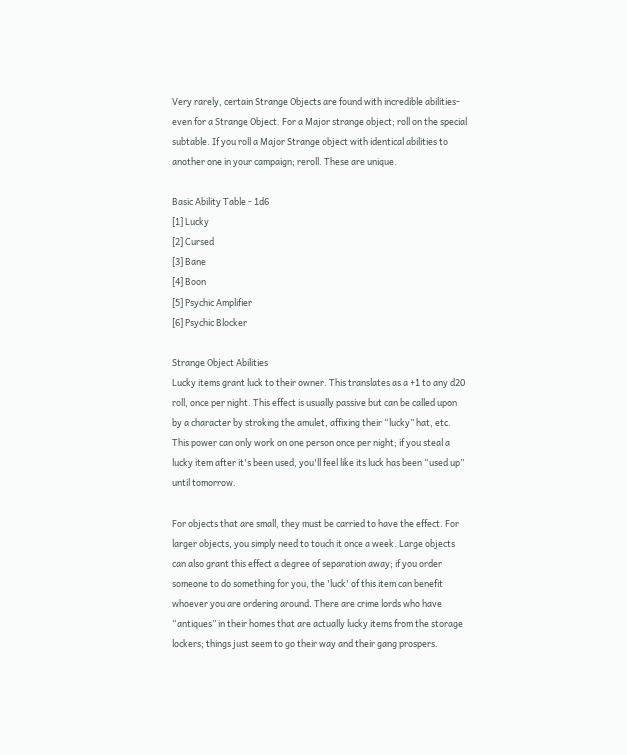Very rarely, certain Strange Objects are found with incredible abilities- even for a Strange Object. For a Major strange object; roll on the special subtable. If you roll a Major Strange object with identical abilities to another one in your campaign; reroll. These are unique.

Basic Ability Table - 1d6
[1] Lucky
[2] Cursed
[3] Bane
[4] Boon
[5] Psychic Amplifier
[6] Psychic Blocker

Strange Object Abilities
Lucky items grant luck to their owner. This translates as a +1 to any d20 roll, once per night. This effect is usually passive but can be called upon by a character by stroking the amulet, affixing their “lucky” hat, etc. This power can only work on one person once per night; if you steal a lucky item after it's been used, you'll feel like its luck has been “used up” until tomorrow.

For objects that are small, they must be carried to have the effect. For larger objects, you simply need to touch it once a week. Large objects can also grant this effect a degree of separation away; if you order someone to do something for you, the 'luck' of this item can benefit whoever you are ordering around. There are crime lords who have “antiques” in their homes that are actually lucky items from the storage lockers; things just seem to go their way and their gang prospers.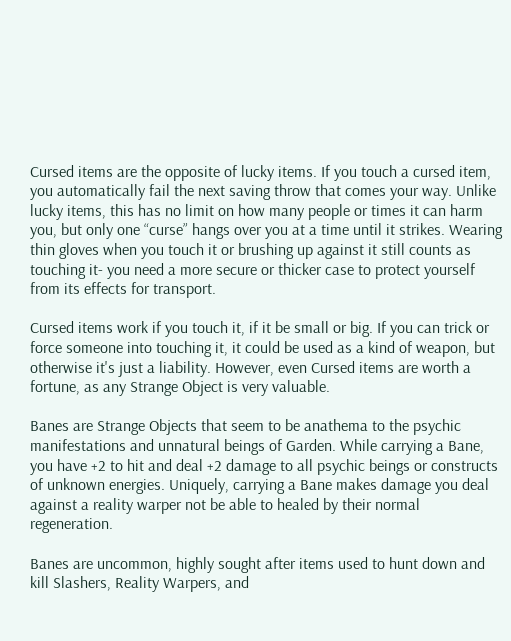Cursed items are the opposite of lucky items. If you touch a cursed item, you automatically fail the next saving throw that comes your way. Unlike lucky items, this has no limit on how many people or times it can harm you, but only one “curse” hangs over you at a time until it strikes. Wearing thin gloves when you touch it or brushing up against it still counts as touching it- you need a more secure or thicker case to protect yourself from its effects for transport.

Cursed items work if you touch it, if it be small or big. If you can trick or force someone into touching it, it could be used as a kind of weapon, but otherwise it's just a liability. However, even Cursed items are worth a fortune, as any Strange Object is very valuable.

Banes are Strange Objects that seem to be anathema to the psychic manifestations and unnatural beings of Garden. While carrying a Bane, you have +2 to hit and deal +2 damage to all psychic beings or constructs of unknown energies. Uniquely, carrying a Bane makes damage you deal against a reality warper not be able to healed by their normal regeneration.

Banes are uncommon, highly sought after items used to hunt down and kill Slashers, Reality Warpers, and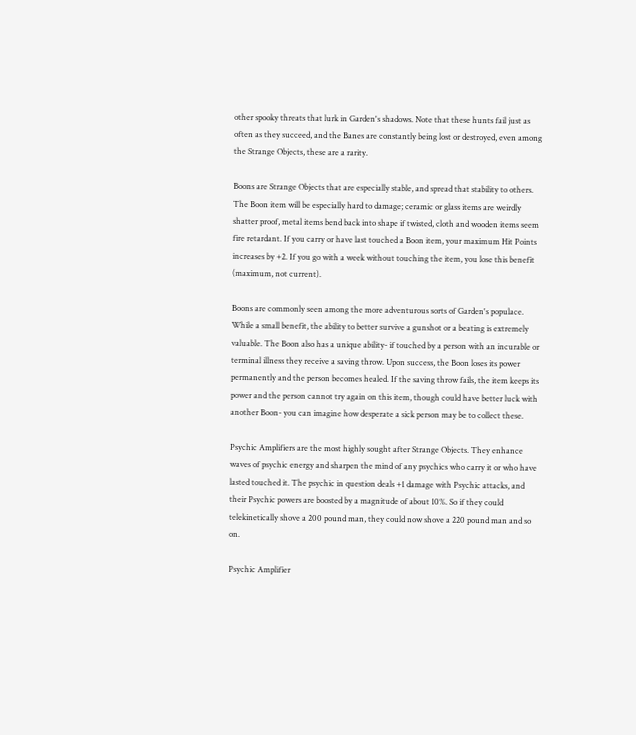other spooky threats that lurk in Garden's shadows. Note that these hunts fail just as often as they succeed, and the Banes are constantly being lost or destroyed, even among the Strange Objects, these are a rarity.

Boons are Strange Objects that are especially stable, and spread that stability to others. The Boon item will be especially hard to damage; ceramic or glass items are weirdly shatter proof, metal items bend back into shape if twisted, cloth and wooden items seem fire retardant. If you carry or have last touched a Boon item, your maximum Hit Points increases by +2. If you go with a week without touching the item, you lose this benefit (maximum, not current).

Boons are commonly seen among the more adventurous sorts of Garden's populace. While a small benefit, the ability to better survive a gunshot or a beating is extremely valuable. The Boon also has a unique ability- if touched by a person with an incurable or terminal illness they receive a saving throw. Upon success, the Boon loses its power permanently and the person becomes healed. If the saving throw fails, the item keeps its power and the person cannot try again on this item, though could have better luck with another Boon- you can imagine how desperate a sick person may be to collect these.

Psychic Amplifiers are the most highly sought after Strange Objects. They enhance waves of psychic energy and sharpen the mind of any psychics who carry it or who have lasted touched it. The psychic in question deals +1 damage with Psychic attacks, and their Psychic powers are boosted by a magnitude of about 10%. So if they could telekinetically shove a 200 pound man, they could now shove a 220 pound man and so on.

Psychic Amplifier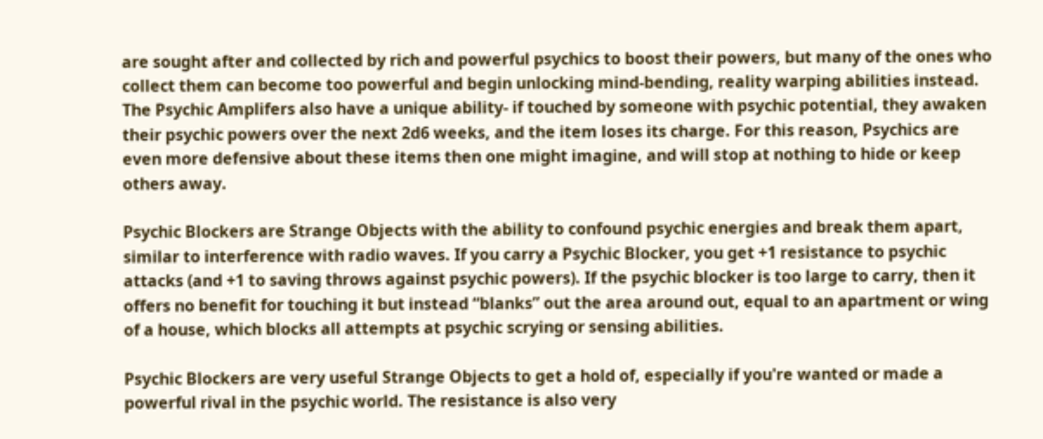are sought after and collected by rich and powerful psychics to boost their powers, but many of the ones who collect them can become too powerful and begin unlocking mind-bending, reality warping abilities instead. The Psychic Amplifers also have a unique ability- if touched by someone with psychic potential, they awaken their psychic powers over the next 2d6 weeks, and the item loses its charge. For this reason, Psychics are even more defensive about these items then one might imagine, and will stop at nothing to hide or keep others away.

Psychic Blockers are Strange Objects with the ability to confound psychic energies and break them apart, similar to interference with radio waves. If you carry a Psychic Blocker, you get +1 resistance to psychic attacks (and +1 to saving throws against psychic powers). If the psychic blocker is too large to carry, then it offers no benefit for touching it but instead “blanks” out the area around out, equal to an apartment or wing of a house, which blocks all attempts at psychic scrying or sensing abilities.

Psychic Blockers are very useful Strange Objects to get a hold of, especially if you're wanted or made a powerful rival in the psychic world. The resistance is also very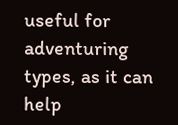useful for adventuring types, as it can help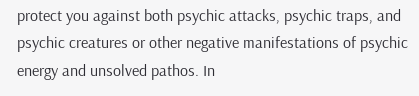protect you against both psychic attacks, psychic traps, and psychic creatures or other negative manifestations of psychic energy and unsolved pathos. In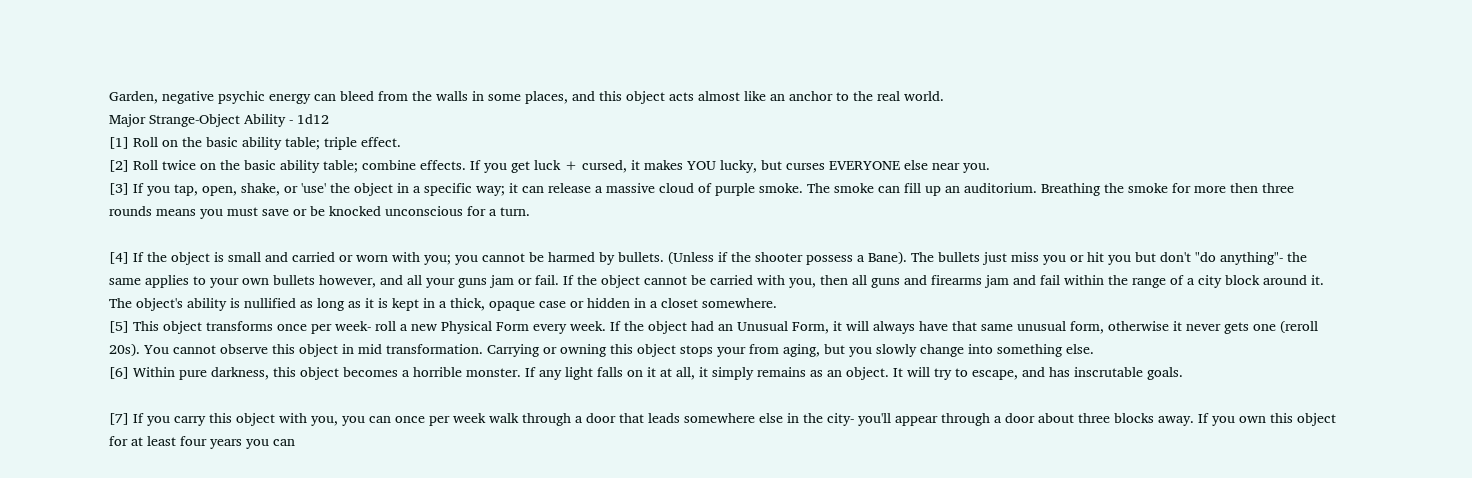Garden, negative psychic energy can bleed from the walls in some places, and this object acts almost like an anchor to the real world.
Major Strange-Object Ability - 1d12
[1] Roll on the basic ability table; triple effect.
[2] Roll twice on the basic ability table; combine effects. If you get luck + cursed, it makes YOU lucky, but curses EVERYONE else near you.
[3] If you tap, open, shake, or 'use' the object in a specific way; it can release a massive cloud of purple smoke. The smoke can fill up an auditorium. Breathing the smoke for more then three rounds means you must save or be knocked unconscious for a turn.

[4] If the object is small and carried or worn with you; you cannot be harmed by bullets. (Unless if the shooter possess a Bane). The bullets just miss you or hit you but don't "do anything"- the same applies to your own bullets however, and all your guns jam or fail. If the object cannot be carried with you, then all guns and firearms jam and fail within the range of a city block around it. The object's ability is nullified as long as it is kept in a thick, opaque case or hidden in a closet somewhere.
[5] This object transforms once per week- roll a new Physical Form every week. If the object had an Unusual Form, it will always have that same unusual form, otherwise it never gets one (reroll 20s). You cannot observe this object in mid transformation. Carrying or owning this object stops your from aging, but you slowly change into something else.
[6] Within pure darkness, this object becomes a horrible monster. If any light falls on it at all, it simply remains as an object. It will try to escape, and has inscrutable goals.

[7] If you carry this object with you, you can once per week walk through a door that leads somewhere else in the city- you'll appear through a door about three blocks away. If you own this object for at least four years you can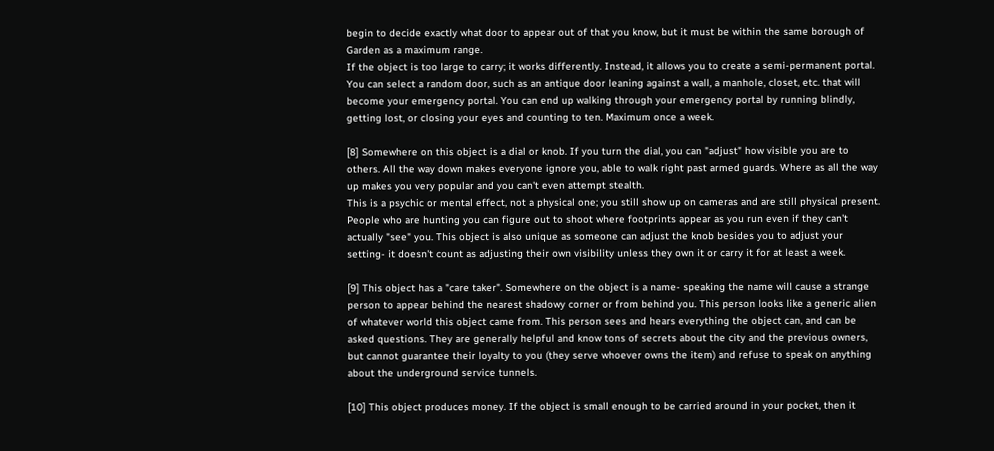begin to decide exactly what door to appear out of that you know, but it must be within the same borough of Garden as a maximum range.
If the object is too large to carry; it works differently. Instead, it allows you to create a semi-permanent portal. You can select a random door, such as an antique door leaning against a wall, a manhole, closet, etc. that will become your emergency portal. You can end up walking through your emergency portal by running blindly, getting lost, or closing your eyes and counting to ten. Maximum once a week.

[8] Somewhere on this object is a dial or knob. If you turn the dial, you can "adjust" how visible you are to others. All the way down makes everyone ignore you, able to walk right past armed guards. Where as all the way up makes you very popular and you can't even attempt stealth.
This is a psychic or mental effect, not a physical one; you still show up on cameras and are still physical present. People who are hunting you can figure out to shoot where footprints appear as you run even if they can't actually "see" you. This object is also unique as someone can adjust the knob besides you to adjust your setting- it doesn't count as adjusting their own visibility unless they own it or carry it for at least a week.

[9] This object has a "care taker". Somewhere on the object is a name- speaking the name will cause a strange person to appear behind the nearest shadowy corner or from behind you. This person looks like a generic alien of whatever world this object came from. This person sees and hears everything the object can, and can be asked questions. They are generally helpful and know tons of secrets about the city and the previous owners, but cannot guarantee their loyalty to you (they serve whoever owns the item) and refuse to speak on anything about the underground service tunnels.

[10] This object produces money. If the object is small enough to be carried around in your pocket, then it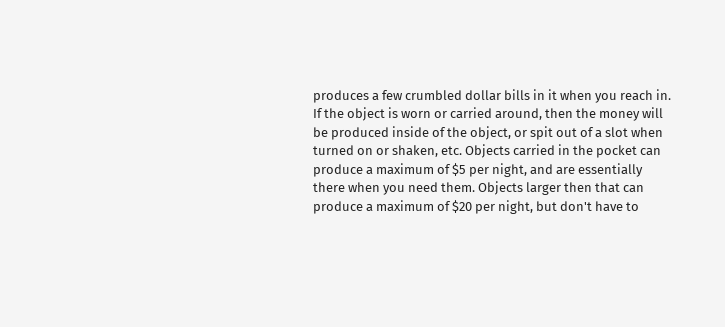produces a few crumbled dollar bills in it when you reach in. If the object is worn or carried around, then the money will be produced inside of the object, or spit out of a slot when turned on or shaken, etc. Objects carried in the pocket can produce a maximum of $5 per night, and are essentially there when you need them. Objects larger then that can produce a maximum of $20 per night, but don't have to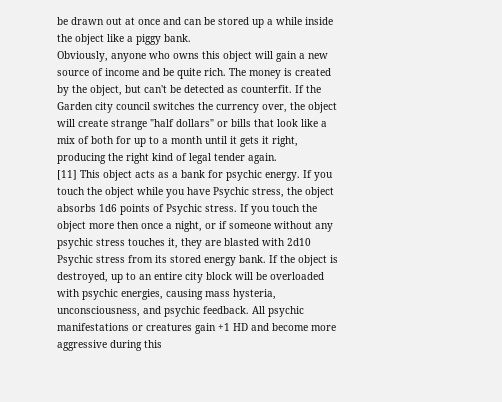be drawn out at once and can be stored up a while inside the object like a piggy bank.
Obviously, anyone who owns this object will gain a new source of income and be quite rich. The money is created by the object, but can't be detected as counterfit. If the Garden city council switches the currency over, the object will create strange "half dollars" or bills that look like a mix of both for up to a month until it gets it right, producing the right kind of legal tender again.
[11] This object acts as a bank for psychic energy. If you touch the object while you have Psychic stress, the object absorbs 1d6 points of Psychic stress. If you touch the object more then once a night, or if someone without any psychic stress touches it, they are blasted with 2d10 Psychic stress from its stored energy bank. If the object is destroyed, up to an entire city block will be overloaded with psychic energies, causing mass hysteria, unconsciousness, and psychic feedback. All psychic manifestations or creatures gain +1 HD and become more aggressive during this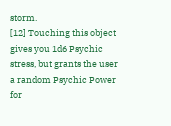storm.
[12] Touching this object gives you 1d6 Psychic stress, but grants the user a random Psychic Power for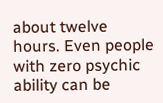about twelve hours. Even people with zero psychic ability can be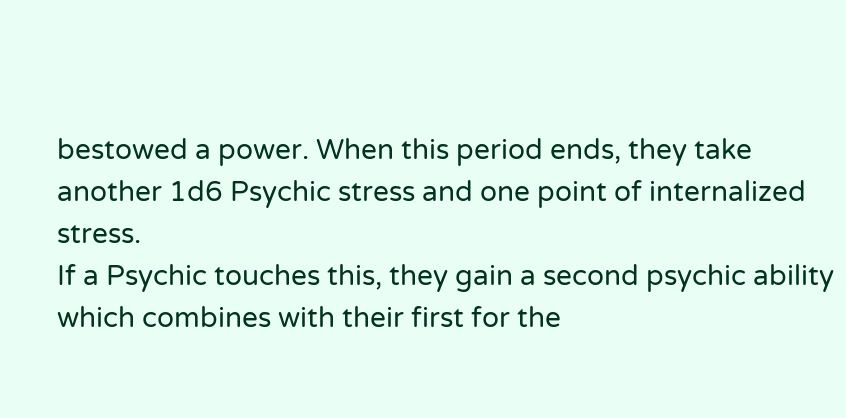bestowed a power. When this period ends, they take another 1d6 Psychic stress and one point of internalized stress.
If a Psychic touches this, they gain a second psychic ability which combines with their first for the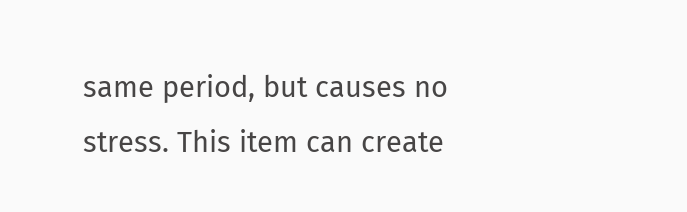same period, but causes no stress. This item can create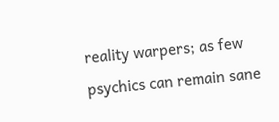reality warpers; as few psychics can remain sane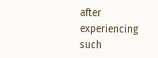after experiencing such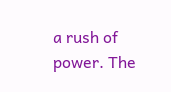a rush of power. The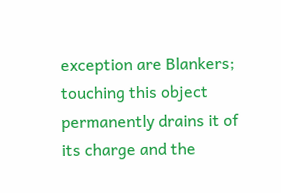exception are Blankers; touching this object permanently drains it of its charge and the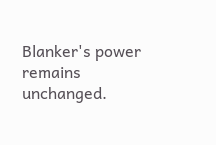Blanker's power remains unchanged.